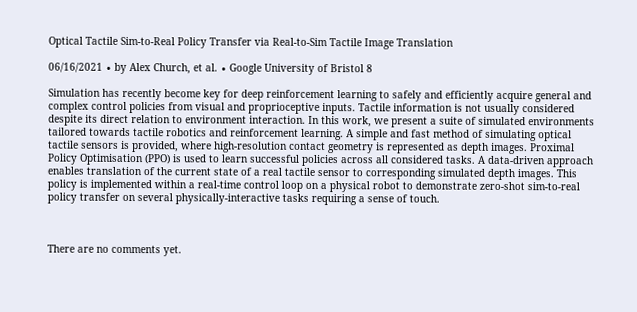Optical Tactile Sim-to-Real Policy Transfer via Real-to-Sim Tactile Image Translation

06/16/2021 ∙ by Alex Church, et al. ∙ Google University of Bristol 8

Simulation has recently become key for deep reinforcement learning to safely and efficiently acquire general and complex control policies from visual and proprioceptive inputs. Tactile information is not usually considered despite its direct relation to environment interaction. In this work, we present a suite of simulated environments tailored towards tactile robotics and reinforcement learning. A simple and fast method of simulating optical tactile sensors is provided, where high-resolution contact geometry is represented as depth images. Proximal Policy Optimisation (PPO) is used to learn successful policies across all considered tasks. A data-driven approach enables translation of the current state of a real tactile sensor to corresponding simulated depth images. This policy is implemented within a real-time control loop on a physical robot to demonstrate zero-shot sim-to-real policy transfer on several physically-interactive tasks requiring a sense of touch.



There are no comments yet.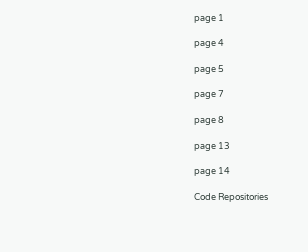page 1

page 4

page 5

page 7

page 8

page 13

page 14

Code Repositories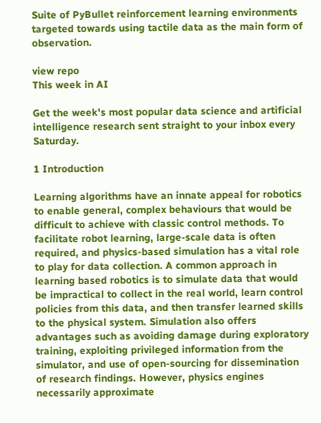Suite of PyBullet reinforcement learning environments targeted towards using tactile data as the main form of observation.

view repo
This week in AI

Get the week's most popular data science and artificial intelligence research sent straight to your inbox every Saturday.

1 Introduction

Learning algorithms have an innate appeal for robotics to enable general, complex behaviours that would be difficult to achieve with classic control methods. To facilitate robot learning, large-scale data is often required, and physics-based simulation has a vital role to play for data collection. A common approach in learning based robotics is to simulate data that would be impractical to collect in the real world, learn control policies from this data, and then transfer learned skills to the physical system. Simulation also offers advantages such as avoiding damage during exploratory training, exploiting privileged information from the simulator, and use of open-sourcing for dissemination of research findings. However, physics engines necessarily approximate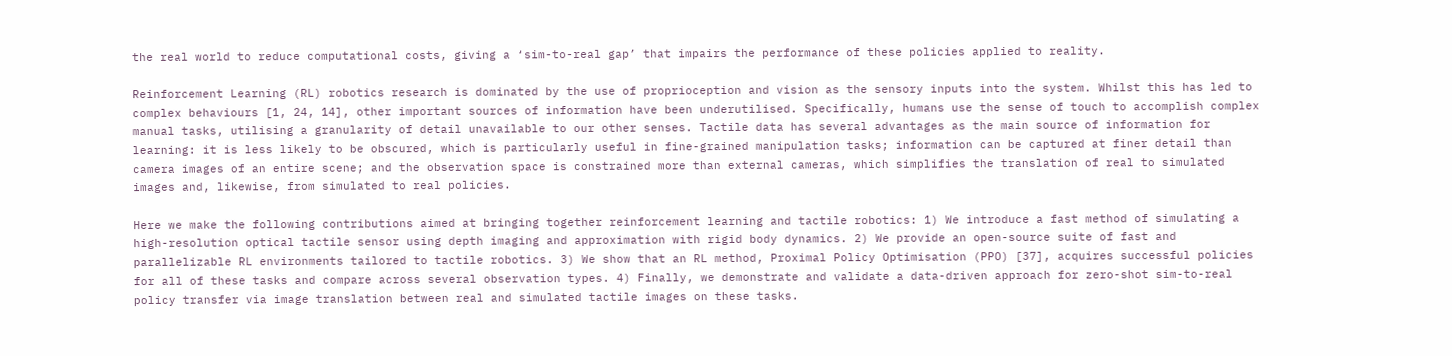the real world to reduce computational costs, giving a ‘sim-to-real gap’ that impairs the performance of these policies applied to reality.

Reinforcement Learning (RL) robotics research is dominated by the use of proprioception and vision as the sensory inputs into the system. Whilst this has led to complex behaviours [1, 24, 14], other important sources of information have been underutilised. Specifically, humans use the sense of touch to accomplish complex manual tasks, utilising a granularity of detail unavailable to our other senses. Tactile data has several advantages as the main source of information for learning: it is less likely to be obscured, which is particularly useful in fine-grained manipulation tasks; information can be captured at finer detail than camera images of an entire scene; and the observation space is constrained more than external cameras, which simplifies the translation of real to simulated images and, likewise, from simulated to real policies.

Here we make the following contributions aimed at bringing together reinforcement learning and tactile robotics: 1) We introduce a fast method of simulating a high-resolution optical tactile sensor using depth imaging and approximation with rigid body dynamics. 2) We provide an open-source suite of fast and parallelizable RL environments tailored to tactile robotics. 3) We show that an RL method, Proximal Policy Optimisation (PPO) [37], acquires successful policies for all of these tasks and compare across several observation types. 4) Finally, we demonstrate and validate a data-driven approach for zero-shot sim-to-real policy transfer via image translation between real and simulated tactile images on these tasks.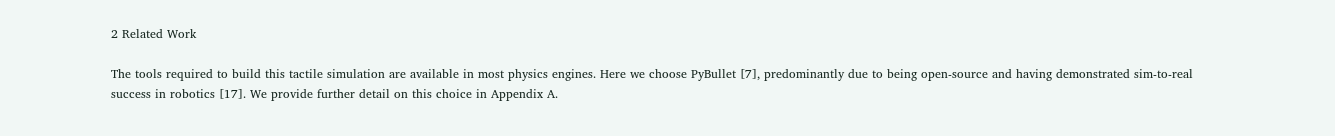2 Related Work

The tools required to build this tactile simulation are available in most physics engines. Here we choose PyBullet [7], predominantly due to being open-source and having demonstrated sim-to-real success in robotics [17]. We provide further detail on this choice in Appendix A.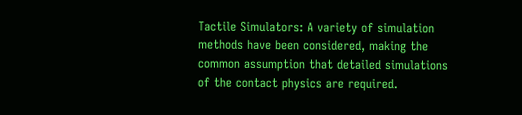Tactile Simulators: A variety of simulation methods have been considered, making the common assumption that detailed simulations of the contact physics are required.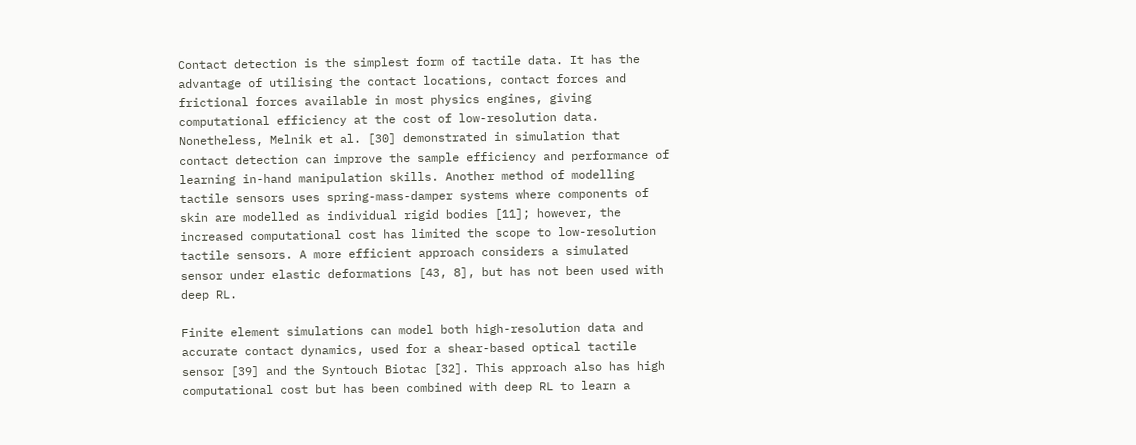Contact detection is the simplest form of tactile data. It has the advantage of utilising the contact locations, contact forces and frictional forces available in most physics engines, giving computational efficiency at the cost of low-resolution data. Nonetheless, Melnik et al. [30] demonstrated in simulation that contact detection can improve the sample efficiency and performance of learning in-hand manipulation skills. Another method of modelling tactile sensors uses spring-mass-damper systems where components of skin are modelled as individual rigid bodies [11]; however, the increased computational cost has limited the scope to low-resolution tactile sensors. A more efficient approach considers a simulated sensor under elastic deformations [43, 8], but has not been used with deep RL.

Finite element simulations can model both high-resolution data and accurate contact dynamics, used for a shear-based optical tactile sensor [39] and the Syntouch Biotac [32]. This approach also has high computational cost but has been combined with deep RL to learn a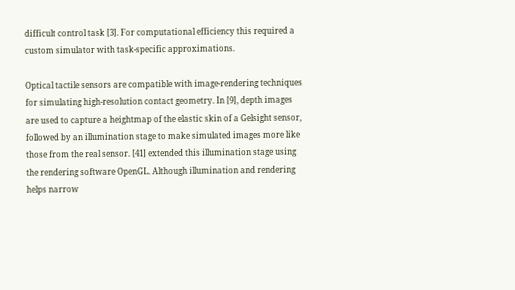difficult control task [3]. For computational efficiency this required a custom simulator with task-specific approximations.

Optical tactile sensors are compatible with image-rendering techniques for simulating high-resolution contact geometry. In [9], depth images are used to capture a heightmap of the elastic skin of a Gelsight sensor, followed by an illumination stage to make simulated images more like those from the real sensor. [41] extended this illumination stage using the rendering software OpenGL. Although illumination and rendering helps narrow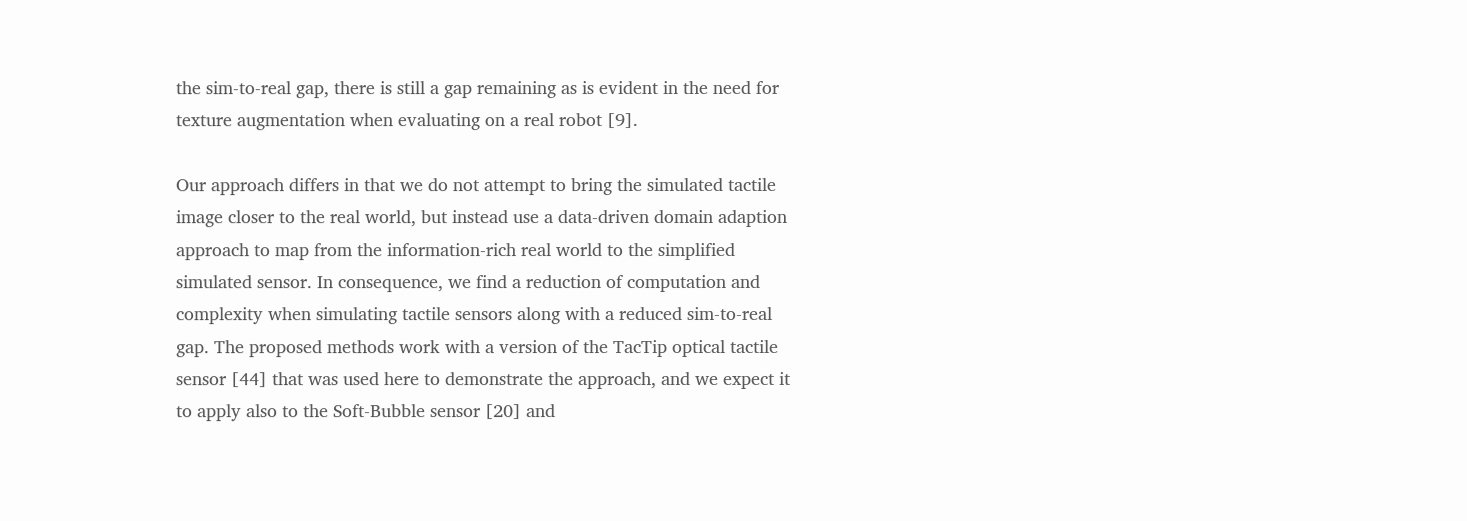the sim-to-real gap, there is still a gap remaining as is evident in the need for texture augmentation when evaluating on a real robot [9].

Our approach differs in that we do not attempt to bring the simulated tactile image closer to the real world, but instead use a data-driven domain adaption approach to map from the information-rich real world to the simplified simulated sensor. In consequence, we find a reduction of computation and complexity when simulating tactile sensors along with a reduced sim-to-real gap. The proposed methods work with a version of the TacTip optical tactile sensor [44] that was used here to demonstrate the approach, and we expect it to apply also to the Soft-Bubble sensor [20] and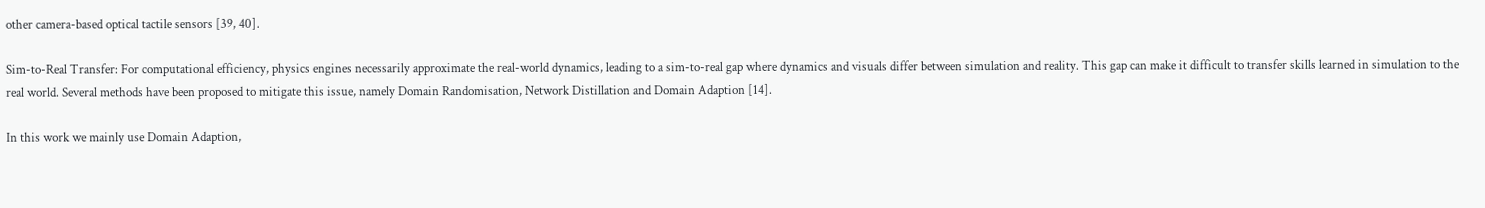other camera-based optical tactile sensors [39, 40].

Sim-to-Real Transfer: For computational efficiency, physics engines necessarily approximate the real-world dynamics, leading to a sim-to-real gap where dynamics and visuals differ between simulation and reality. This gap can make it difficult to transfer skills learned in simulation to the real world. Several methods have been proposed to mitigate this issue, namely Domain Randomisation, Network Distillation and Domain Adaption [14].

In this work we mainly use Domain Adaption,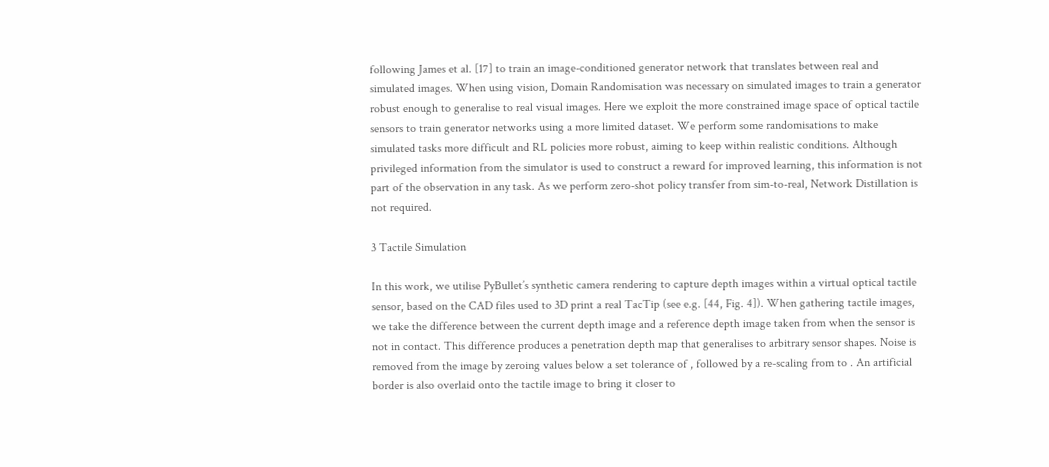following James et al. [17] to train an image-conditioned generator network that translates between real and simulated images. When using vision, Domain Randomisation was necessary on simulated images to train a generator robust enough to generalise to real visual images. Here we exploit the more constrained image space of optical tactile sensors to train generator networks using a more limited dataset. We perform some randomisations to make simulated tasks more difficult and RL policies more robust, aiming to keep within realistic conditions. Although privileged information from the simulator is used to construct a reward for improved learning, this information is not part of the observation in any task. As we perform zero-shot policy transfer from sim-to-real, Network Distillation is not required.

3 Tactile Simulation

In this work, we utilise PyBullet’s synthetic camera rendering to capture depth images within a virtual optical tactile sensor, based on the CAD files used to 3D print a real TacTip (see e.g. [44, Fig. 4]). When gathering tactile images, we take the difference between the current depth image and a reference depth image taken from when the sensor is not in contact. This difference produces a penetration depth map that generalises to arbitrary sensor shapes. Noise is removed from the image by zeroing values below a set tolerance of , followed by a re-scaling from to . An artificial border is also overlaid onto the tactile image to bring it closer to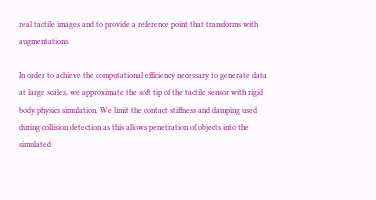real tactile images and to provide a reference point that transforms with augmentations.

In order to achieve the computational efficiency necessary to generate data at large scales, we approximate the soft tip of the tactile sensor with rigid body physics simulation. We limit the contact stiffness and damping used during collision detection as this allows penetration of objects into the simulated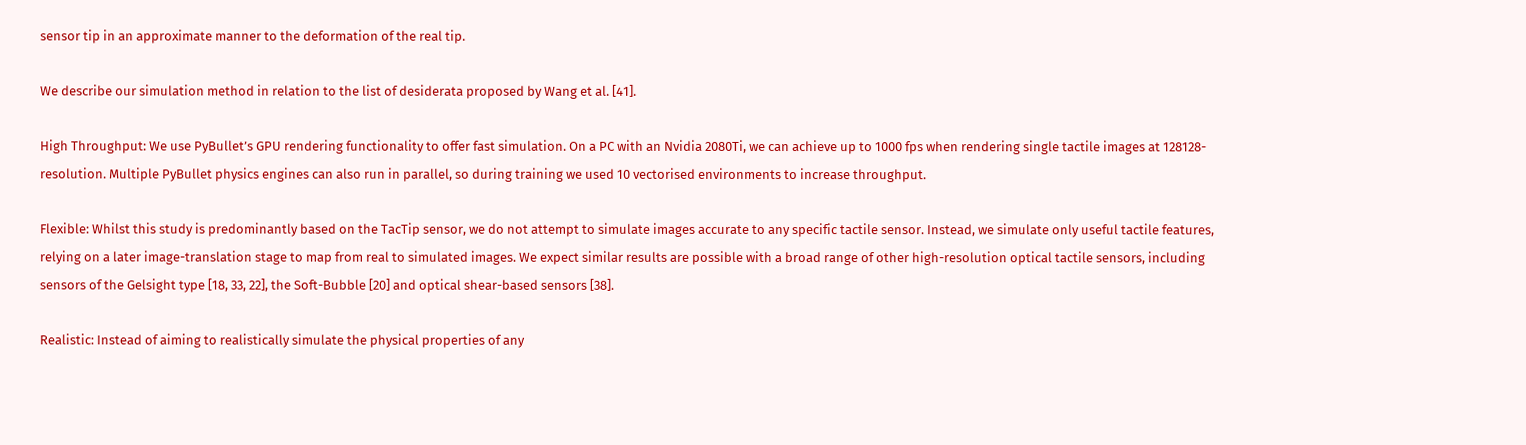sensor tip in an approximate manner to the deformation of the real tip.

We describe our simulation method in relation to the list of desiderata proposed by Wang et al. [41].

High Throughput: We use PyBullet’s GPU rendering functionality to offer fast simulation. On a PC with an Nvidia 2080Ti, we can achieve up to 1000 fps when rendering single tactile images at 128128-resolution. Multiple PyBullet physics engines can also run in parallel, so during training we used 10 vectorised environments to increase throughput.

Flexible: Whilst this study is predominantly based on the TacTip sensor, we do not attempt to simulate images accurate to any specific tactile sensor. Instead, we simulate only useful tactile features, relying on a later image-translation stage to map from real to simulated images. We expect similar results are possible with a broad range of other high-resolution optical tactile sensors, including sensors of the Gelsight type [18, 33, 22], the Soft-Bubble [20] and optical shear-based sensors [38].

Realistic: Instead of aiming to realistically simulate the physical properties of any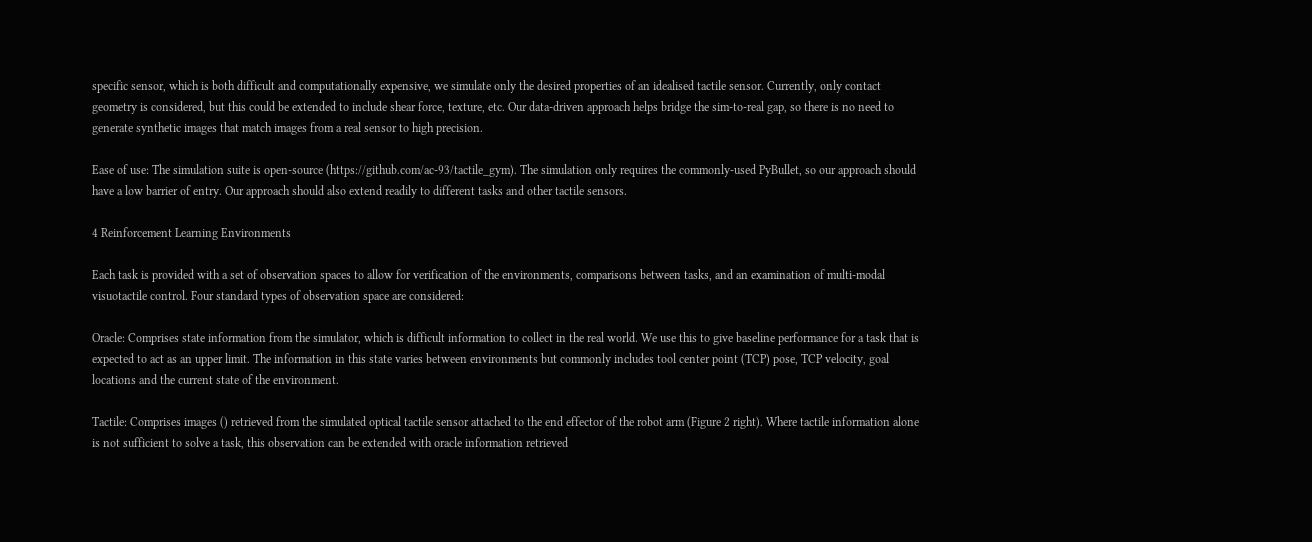specific sensor, which is both difficult and computationally expensive, we simulate only the desired properties of an idealised tactile sensor. Currently, only contact geometry is considered, but this could be extended to include shear force, texture, etc. Our data-driven approach helps bridge the sim-to-real gap, so there is no need to generate synthetic images that match images from a real sensor to high precision.

Ease of use: The simulation suite is open-source (https://github.com/ac-93/tactile_gym). The simulation only requires the commonly-used PyBullet, so our approach should have a low barrier of entry. Our approach should also extend readily to different tasks and other tactile sensors.

4 Reinforcement Learning Environments

Each task is provided with a set of observation spaces to allow for verification of the environments, comparisons between tasks, and an examination of multi-modal visuotactile control. Four standard types of observation space are considered:

Oracle: Comprises state information from the simulator, which is difficult information to collect in the real world. We use this to give baseline performance for a task that is expected to act as an upper limit. The information in this state varies between environments but commonly includes tool center point (TCP) pose, TCP velocity, goal locations and the current state of the environment.

Tactile: Comprises images () retrieved from the simulated optical tactile sensor attached to the end effector of the robot arm (Figure 2 right). Where tactile information alone is not sufficient to solve a task, this observation can be extended with oracle information retrieved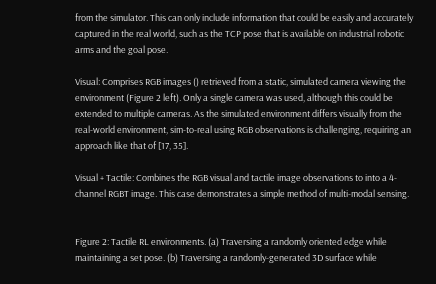from the simulator. This can only include information that could be easily and accurately captured in the real world, such as the TCP pose that is available on industrial robotic arms and the goal pose.

Visual: Comprises RGB images () retrieved from a static, simulated camera viewing the environment (Figure 2 left). Only a single camera was used, although this could be extended to multiple cameras. As the simulated environment differs visually from the real-world environment, sim-to-real using RGB observations is challenging, requiring an approach like that of [17, 35].

Visual + Tactile: Combines the RGB visual and tactile image observations to into a 4-channel RGBT image. This case demonstrates a simple method of multi-modal sensing.


Figure 2: Tactile RL environments. (a) Traversing a randomly oriented edge while maintaining a set pose. (b) Traversing a randomly-generated 3D surface while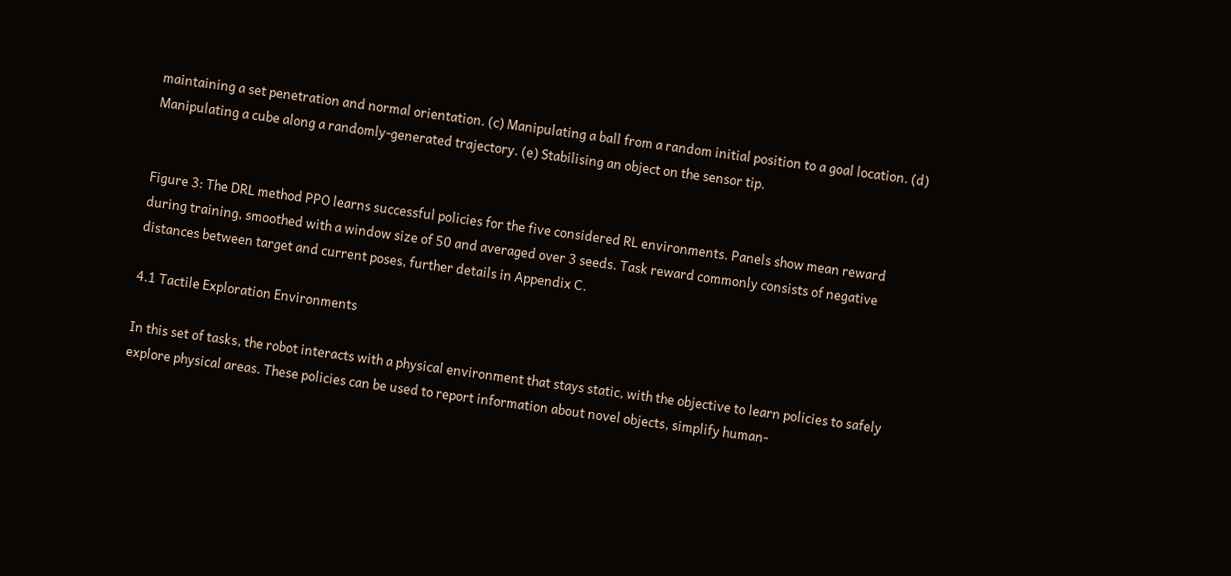maintaining a set penetration and normal orientation. (c) Manipulating a ball from a random initial position to a goal location. (d) Manipulating a cube along a randomly-generated trajectory. (e) Stabilising an object on the sensor tip.


Figure 3: The DRL method PPO learns successful policies for the five considered RL environments. Panels show mean reward during training, smoothed with a window size of 50 and averaged over 3 seeds. Task reward commonly consists of negative distances between target and current poses, further details in Appendix C.

4.1 Tactile Exploration Environments

In this set of tasks, the robot interacts with a physical environment that stays static, with the objective to learn policies to safely explore physical areas. These policies can be used to report information about novel objects, simplify human-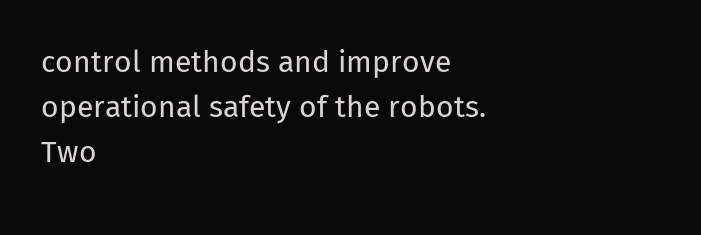control methods and improve operational safety of the robots. Two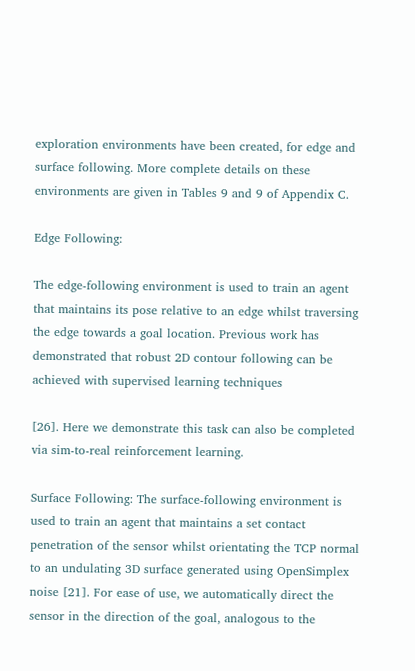exploration environments have been created, for edge and surface following. More complete details on these environments are given in Tables 9 and 9 of Appendix C.

Edge Following:

The edge-following environment is used to train an agent that maintains its pose relative to an edge whilst traversing the edge towards a goal location. Previous work has demonstrated that robust 2D contour following can be achieved with supervised learning techniques

[26]. Here we demonstrate this task can also be completed via sim-to-real reinforcement learning.

Surface Following: The surface-following environment is used to train an agent that maintains a set contact penetration of the sensor whilst orientating the TCP normal to an undulating 3D surface generated using OpenSimplex noise [21]. For ease of use, we automatically direct the sensor in the direction of the goal, analogous to the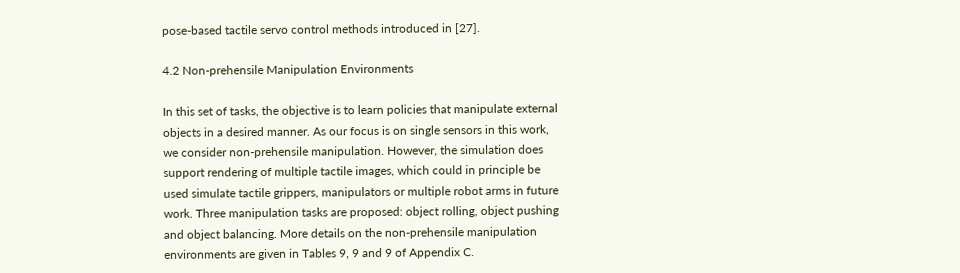pose-based tactile servo control methods introduced in [27].

4.2 Non-prehensile Manipulation Environments

In this set of tasks, the objective is to learn policies that manipulate external objects in a desired manner. As our focus is on single sensors in this work, we consider non-prehensile manipulation. However, the simulation does support rendering of multiple tactile images, which could in principle be used simulate tactile grippers, manipulators or multiple robot arms in future work. Three manipulation tasks are proposed: object rolling, object pushing and object balancing. More details on the non-prehensile manipulation environments are given in Tables 9, 9 and 9 of Appendix C.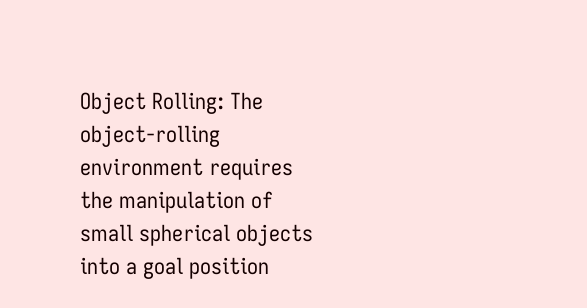Object Rolling: The object-rolling environment requires the manipulation of small spherical objects into a goal position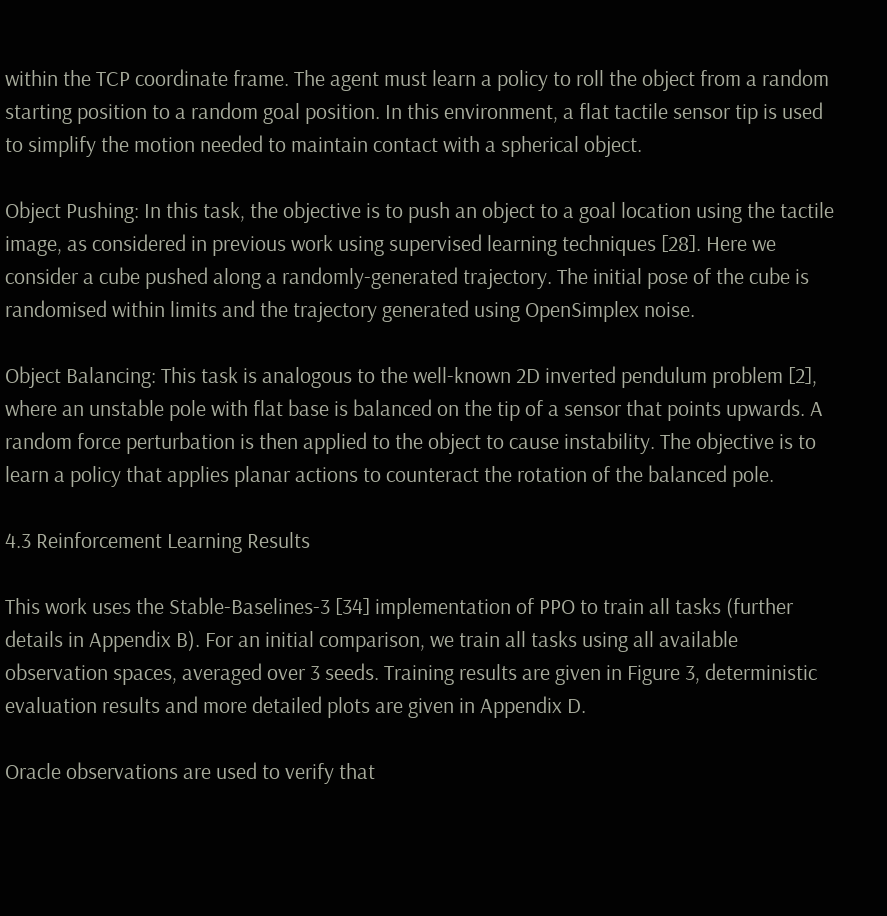within the TCP coordinate frame. The agent must learn a policy to roll the object from a random starting position to a random goal position. In this environment, a flat tactile sensor tip is used to simplify the motion needed to maintain contact with a spherical object.

Object Pushing: In this task, the objective is to push an object to a goal location using the tactile image, as considered in previous work using supervised learning techniques [28]. Here we consider a cube pushed along a randomly-generated trajectory. The initial pose of the cube is randomised within limits and the trajectory generated using OpenSimplex noise.

Object Balancing: This task is analogous to the well-known 2D inverted pendulum problem [2], where an unstable pole with flat base is balanced on the tip of a sensor that points upwards. A random force perturbation is then applied to the object to cause instability. The objective is to learn a policy that applies planar actions to counteract the rotation of the balanced pole.

4.3 Reinforcement Learning Results

This work uses the Stable-Baselines-3 [34] implementation of PPO to train all tasks (further details in Appendix B). For an initial comparison, we train all tasks using all available observation spaces, averaged over 3 seeds. Training results are given in Figure 3, deterministic evaluation results and more detailed plots are given in Appendix D.

Oracle observations are used to verify that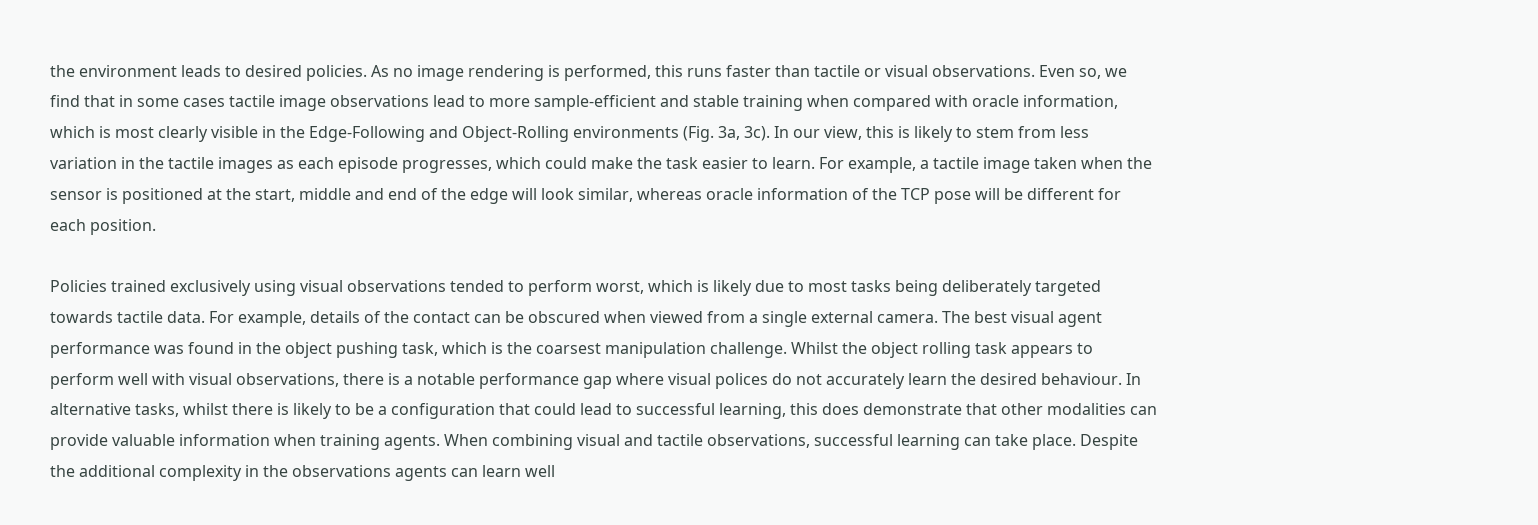the environment leads to desired policies. As no image rendering is performed, this runs faster than tactile or visual observations. Even so, we find that in some cases tactile image observations lead to more sample-efficient and stable training when compared with oracle information, which is most clearly visible in the Edge-Following and Object-Rolling environments (Fig. 3a, 3c). In our view, this is likely to stem from less variation in the tactile images as each episode progresses, which could make the task easier to learn. For example, a tactile image taken when the sensor is positioned at the start, middle and end of the edge will look similar, whereas oracle information of the TCP pose will be different for each position.

Policies trained exclusively using visual observations tended to perform worst, which is likely due to most tasks being deliberately targeted towards tactile data. For example, details of the contact can be obscured when viewed from a single external camera. The best visual agent performance was found in the object pushing task, which is the coarsest manipulation challenge. Whilst the object rolling task appears to perform well with visual observations, there is a notable performance gap where visual polices do not accurately learn the desired behaviour. In alternative tasks, whilst there is likely to be a configuration that could lead to successful learning, this does demonstrate that other modalities can provide valuable information when training agents. When combining visual and tactile observations, successful learning can take place. Despite the additional complexity in the observations agents can learn well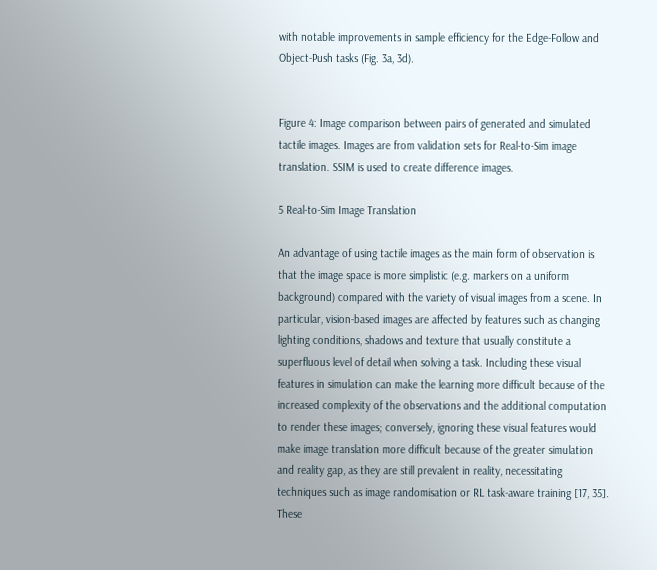with notable improvements in sample efficiency for the Edge-Follow and Object-Push tasks (Fig. 3a, 3d).


Figure 4: Image comparison between pairs of generated and simulated tactile images. Images are from validation sets for Real-to-Sim image translation. SSIM is used to create difference images.

5 Real-to-Sim Image Translation

An advantage of using tactile images as the main form of observation is that the image space is more simplistic (e.g. markers on a uniform background) compared with the variety of visual images from a scene. In particular, vision-based images are affected by features such as changing lighting conditions, shadows and texture that usually constitute a superfluous level of detail when solving a task. Including these visual features in simulation can make the learning more difficult because of the increased complexity of the observations and the additional computation to render these images; conversely, ignoring these visual features would make image translation more difficult because of the greater simulation and reality gap, as they are still prevalent in reality, necessitating techniques such as image randomisation or RL task-aware training [17, 35]. These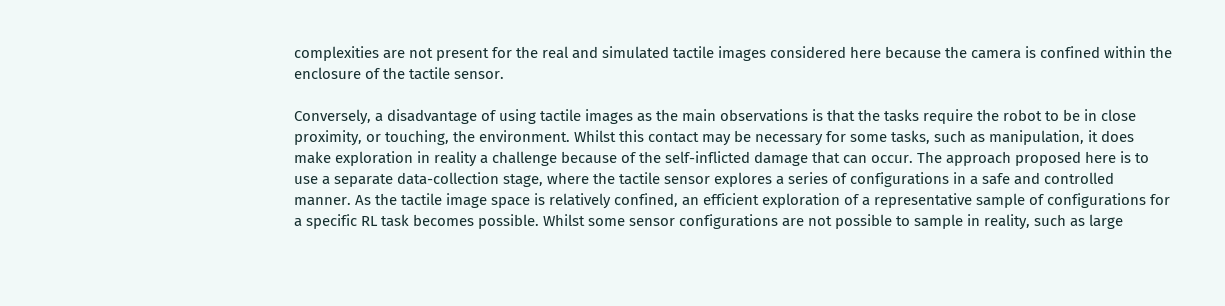complexities are not present for the real and simulated tactile images considered here because the camera is confined within the enclosure of the tactile sensor.

Conversely, a disadvantage of using tactile images as the main observations is that the tasks require the robot to be in close proximity, or touching, the environment. Whilst this contact may be necessary for some tasks, such as manipulation, it does make exploration in reality a challenge because of the self-inflicted damage that can occur. The approach proposed here is to use a separate data-collection stage, where the tactile sensor explores a series of configurations in a safe and controlled manner. As the tactile image space is relatively confined, an efficient exploration of a representative sample of configurations for a specific RL task becomes possible. Whilst some sensor configurations are not possible to sample in reality, such as large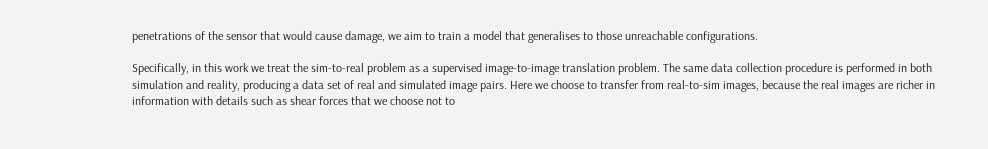penetrations of the sensor that would cause damage, we aim to train a model that generalises to those unreachable configurations.

Specifically, in this work we treat the sim-to-real problem as a supervised image-to-image translation problem. The same data collection procedure is performed in both simulation and reality, producing a data set of real and simulated image pairs. Here we choose to transfer from real-to-sim images, because the real images are richer in information with details such as shear forces that we choose not to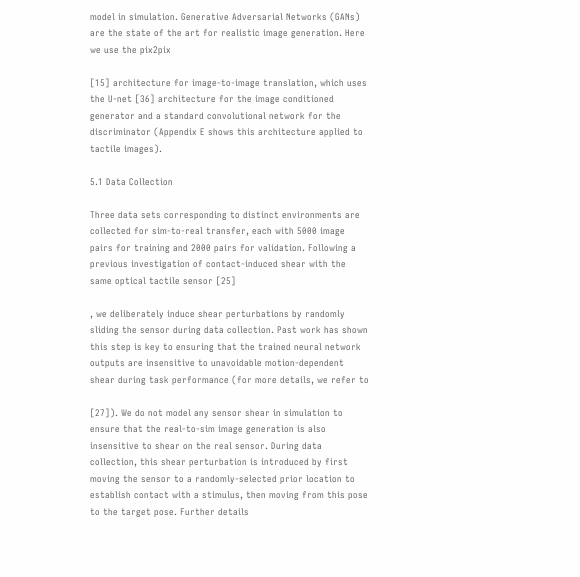model in simulation. Generative Adversarial Networks (GANs) are the state of the art for realistic image generation. Here we use the pix2pix

[15] architecture for image-to-image translation, which uses the U-net [36] architecture for the image conditioned generator and a standard convolutional network for the discriminator (Appendix E shows this architecture applied to tactile images).

5.1 Data Collection

Three data sets corresponding to distinct environments are collected for sim-to-real transfer, each with 5000 image pairs for training and 2000 pairs for validation. Following a previous investigation of contact-induced shear with the same optical tactile sensor [25]

, we deliberately induce shear perturbations by randomly sliding the sensor during data collection. Past work has shown this step is key to ensuring that the trained neural network outputs are insensitive to unavoidable motion-dependent shear during task performance (for more details, we refer to

[27]). We do not model any sensor shear in simulation to ensure that the real-to-sim image generation is also insensitive to shear on the real sensor. During data collection, this shear perturbation is introduced by first moving the sensor to a randomly-selected prior location to establish contact with a stimulus, then moving from this pose to the target pose. Further details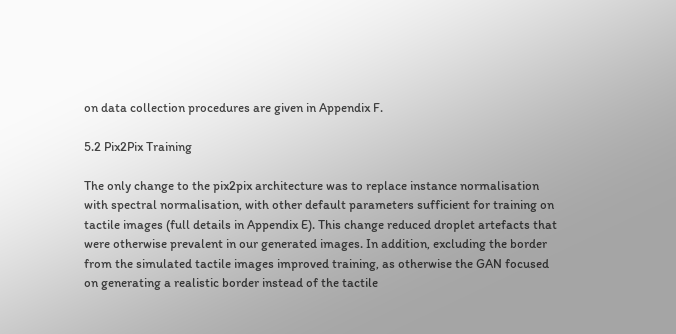on data collection procedures are given in Appendix F.

5.2 Pix2Pix Training

The only change to the pix2pix architecture was to replace instance normalisation with spectral normalisation, with other default parameters sufficient for training on tactile images (full details in Appendix E). This change reduced droplet artefacts that were otherwise prevalent in our generated images. In addition, excluding the border from the simulated tactile images improved training, as otherwise the GAN focused on generating a realistic border instead of the tactile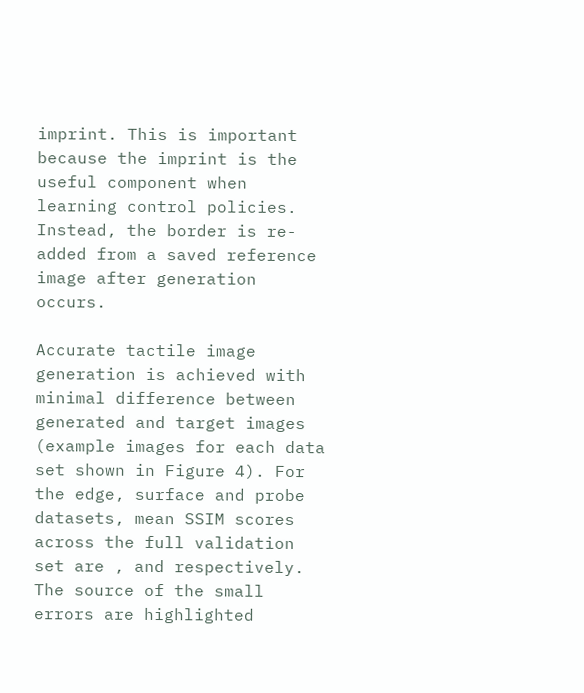imprint. This is important because the imprint is the useful component when learning control policies. Instead, the border is re-added from a saved reference image after generation occurs.

Accurate tactile image generation is achieved with minimal difference between generated and target images (example images for each data set shown in Figure 4). For the edge, surface and probe datasets, mean SSIM scores across the full validation set are , and respectively. The source of the small errors are highlighted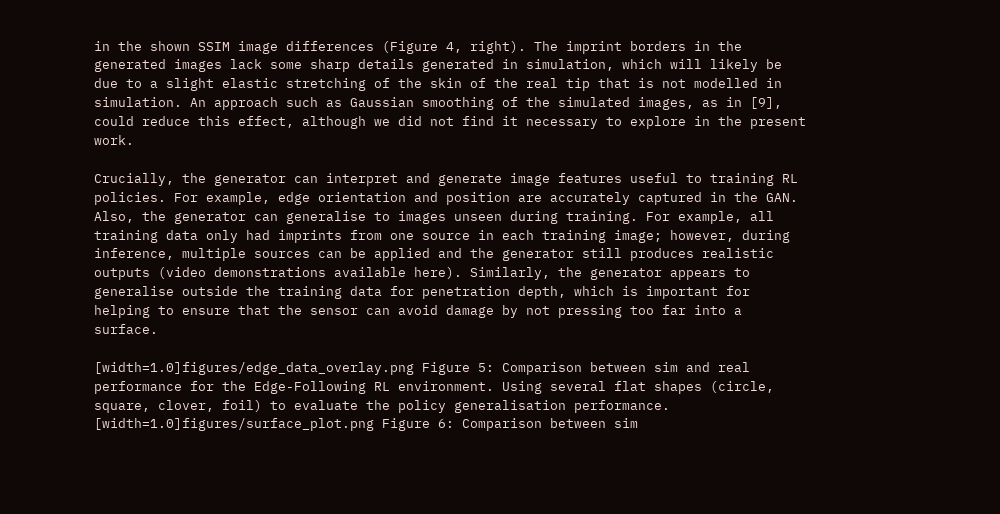in the shown SSIM image differences (Figure 4, right). The imprint borders in the generated images lack some sharp details generated in simulation, which will likely be due to a slight elastic stretching of the skin of the real tip that is not modelled in simulation. An approach such as Gaussian smoothing of the simulated images, as in [9], could reduce this effect, although we did not find it necessary to explore in the present work.

Crucially, the generator can interpret and generate image features useful to training RL policies. For example, edge orientation and position are accurately captured in the GAN. Also, the generator can generalise to images unseen during training. For example, all training data only had imprints from one source in each training image; however, during inference, multiple sources can be applied and the generator still produces realistic outputs (video demonstrations available here). Similarly, the generator appears to generalise outside the training data for penetration depth, which is important for helping to ensure that the sensor can avoid damage by not pressing too far into a surface.

[width=1.0]figures/edge_data_overlay.png Figure 5: Comparison between sim and real performance for the Edge-Following RL environment. Using several flat shapes (circle, square, clover, foil) to evaluate the policy generalisation performance. [width=1.0]figures/surface_plot.png Figure 6: Comparison between sim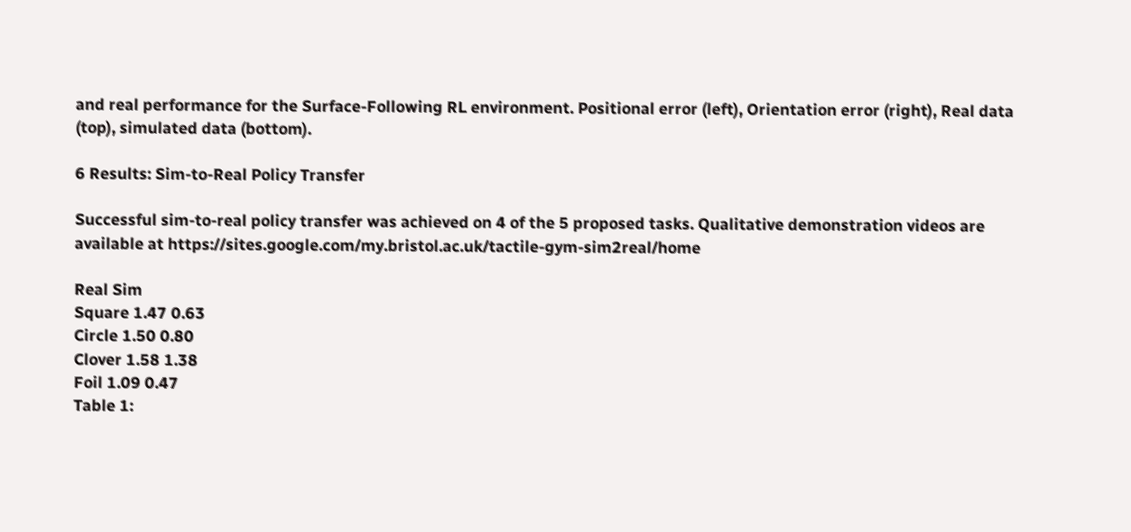and real performance for the Surface-Following RL environment. Positional error (left), Orientation error (right), Real data (top), simulated data (bottom).

6 Results: Sim-to-Real Policy Transfer

Successful sim-to-real policy transfer was achieved on 4 of the 5 proposed tasks. Qualitative demonstration videos are available at https://sites.google.com/my.bristol.ac.uk/tactile-gym-sim2real/home

Real Sim
Square 1.47 0.63
Circle 1.50 0.80
Clover 1.58 1.38
Foil 1.09 0.47
Table 1: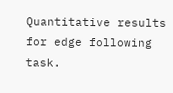Quantitative results for edge following task.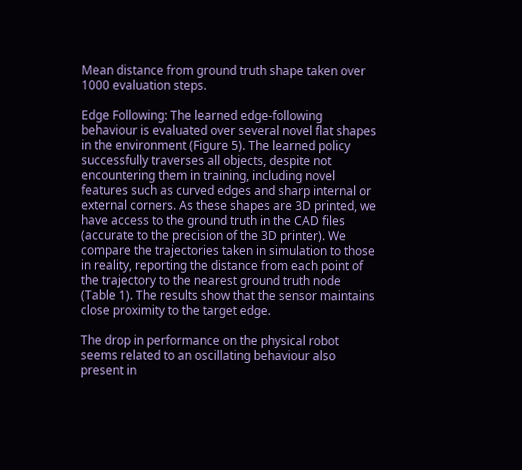Mean distance from ground truth shape taken over 1000 evaluation steps.

Edge Following: The learned edge-following behaviour is evaluated over several novel flat shapes in the environment (Figure 5). The learned policy successfully traverses all objects, despite not encountering them in training, including novel features such as curved edges and sharp internal or external corners. As these shapes are 3D printed, we have access to the ground truth in the CAD files (accurate to the precision of the 3D printer). We compare the trajectories taken in simulation to those in reality, reporting the distance from each point of the trajectory to the nearest ground truth node (Table 1). The results show that the sensor maintains close proximity to the target edge.

The drop in performance on the physical robot seems related to an oscillating behaviour also present in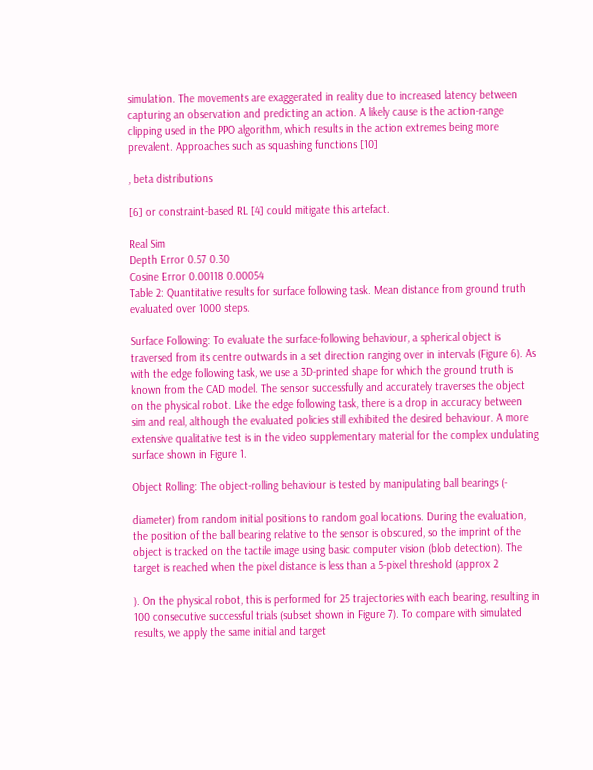simulation. The movements are exaggerated in reality due to increased latency between capturing an observation and predicting an action. A likely cause is the action-range clipping used in the PPO algorithm, which results in the action extremes being more prevalent. Approaches such as squashing functions [10]

, beta distributions

[6] or constraint-based RL [4] could mitigate this artefact.

Real Sim
Depth Error 0.57 0.30
Cosine Error 0.00118 0.00054
Table 2: Quantitative results for surface following task. Mean distance from ground truth evaluated over 1000 steps.

Surface Following: To evaluate the surface-following behaviour, a spherical object is traversed from its centre outwards in a set direction ranging over in intervals (Figure 6). As with the edge following task, we use a 3D-printed shape for which the ground truth is known from the CAD model. The sensor successfully and accurately traverses the object on the physical robot. Like the edge following task, there is a drop in accuracy between sim and real, although the evaluated policies still exhibited the desired behaviour. A more extensive qualitative test is in the video supplementary material for the complex undulating surface shown in Figure 1.

Object Rolling: The object-rolling behaviour is tested by manipulating ball bearings (-

diameter) from random initial positions to random goal locations. During the evaluation, the position of the ball bearing relative to the sensor is obscured, so the imprint of the object is tracked on the tactile image using basic computer vision (blob detection). The target is reached when the pixel distance is less than a 5-pixel threshold (approx 2

). On the physical robot, this is performed for 25 trajectories with each bearing, resulting in 100 consecutive successful trials (subset shown in Figure 7). To compare with simulated results, we apply the same initial and target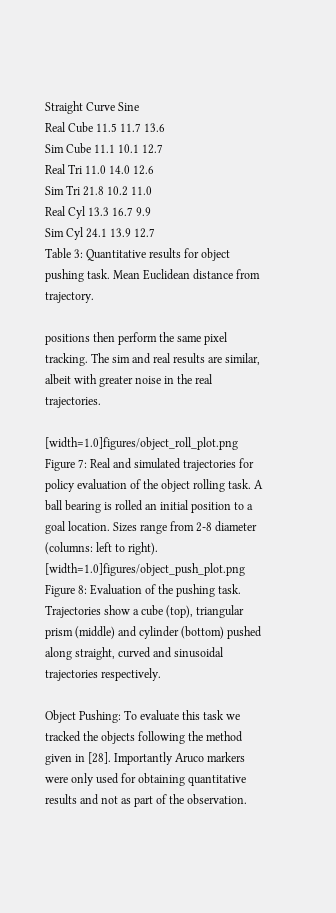Straight Curve Sine
Real Cube 11.5 11.7 13.6
Sim Cube 11.1 10.1 12.7
Real Tri 11.0 14.0 12.6
Sim Tri 21.8 10.2 11.0
Real Cyl 13.3 16.7 9.9
Sim Cyl 24.1 13.9 12.7
Table 3: Quantitative results for object pushing task. Mean Euclidean distance from trajectory.

positions then perform the same pixel tracking. The sim and real results are similar, albeit with greater noise in the real trajectories.

[width=1.0]figures/object_roll_plot.png Figure 7: Real and simulated trajectories for policy evaluation of the object rolling task. A ball bearing is rolled an initial position to a goal location. Sizes range from 2-8 diameter (columns: left to right). [width=1.0]figures/object_push_plot.png Figure 8: Evaluation of the pushing task. Trajectories show a cube (top), triangular prism (middle) and cylinder (bottom) pushed along straight, curved and sinusoidal trajectories respectively.

Object Pushing: To evaluate this task we tracked the objects following the method given in [28]. Importantly Aruco markers were only used for obtaining quantitative results and not as part of the observation.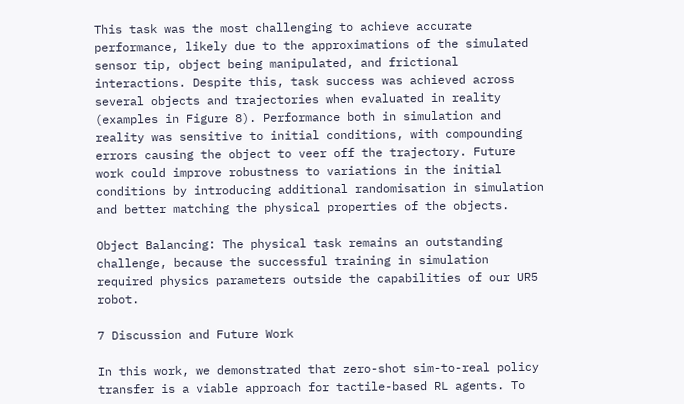This task was the most challenging to achieve accurate performance, likely due to the approximations of the simulated sensor tip, object being manipulated, and frictional interactions. Despite this, task success was achieved across several objects and trajectories when evaluated in reality (examples in Figure 8). Performance both in simulation and reality was sensitive to initial conditions, with compounding errors causing the object to veer off the trajectory. Future work could improve robustness to variations in the initial conditions by introducing additional randomisation in simulation and better matching the physical properties of the objects.

Object Balancing: The physical task remains an outstanding challenge, because the successful training in simulation required physics parameters outside the capabilities of our UR5 robot.

7 Discussion and Future Work

In this work, we demonstrated that zero-shot sim-to-real policy transfer is a viable approach for tactile-based RL agents. To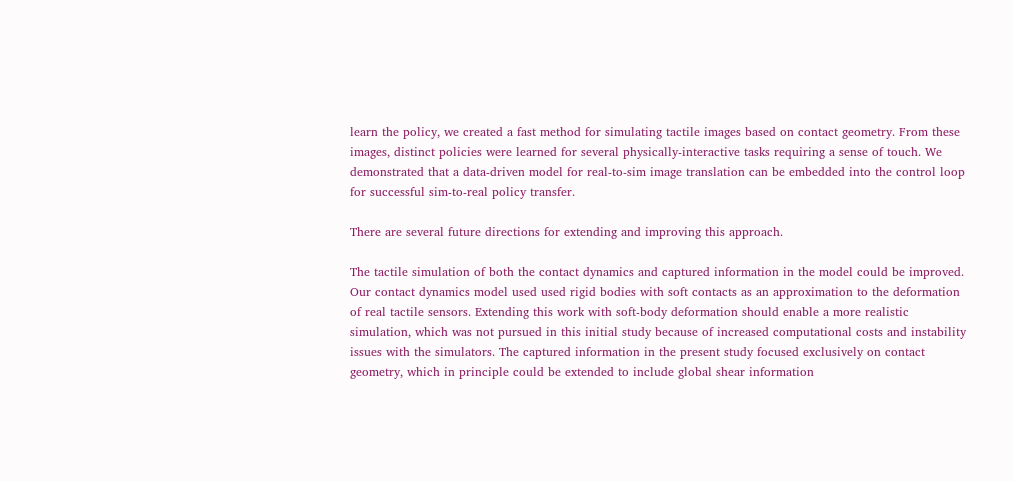learn the policy, we created a fast method for simulating tactile images based on contact geometry. From these images, distinct policies were learned for several physically-interactive tasks requiring a sense of touch. We demonstrated that a data-driven model for real-to-sim image translation can be embedded into the control loop for successful sim-to-real policy transfer.

There are several future directions for extending and improving this approach.

The tactile simulation of both the contact dynamics and captured information in the model could be improved. Our contact dynamics model used used rigid bodies with soft contacts as an approximation to the deformation of real tactile sensors. Extending this work with soft-body deformation should enable a more realistic simulation, which was not pursued in this initial study because of increased computational costs and instability issues with the simulators. The captured information in the present study focused exclusively on contact geometry, which in principle could be extended to include global shear information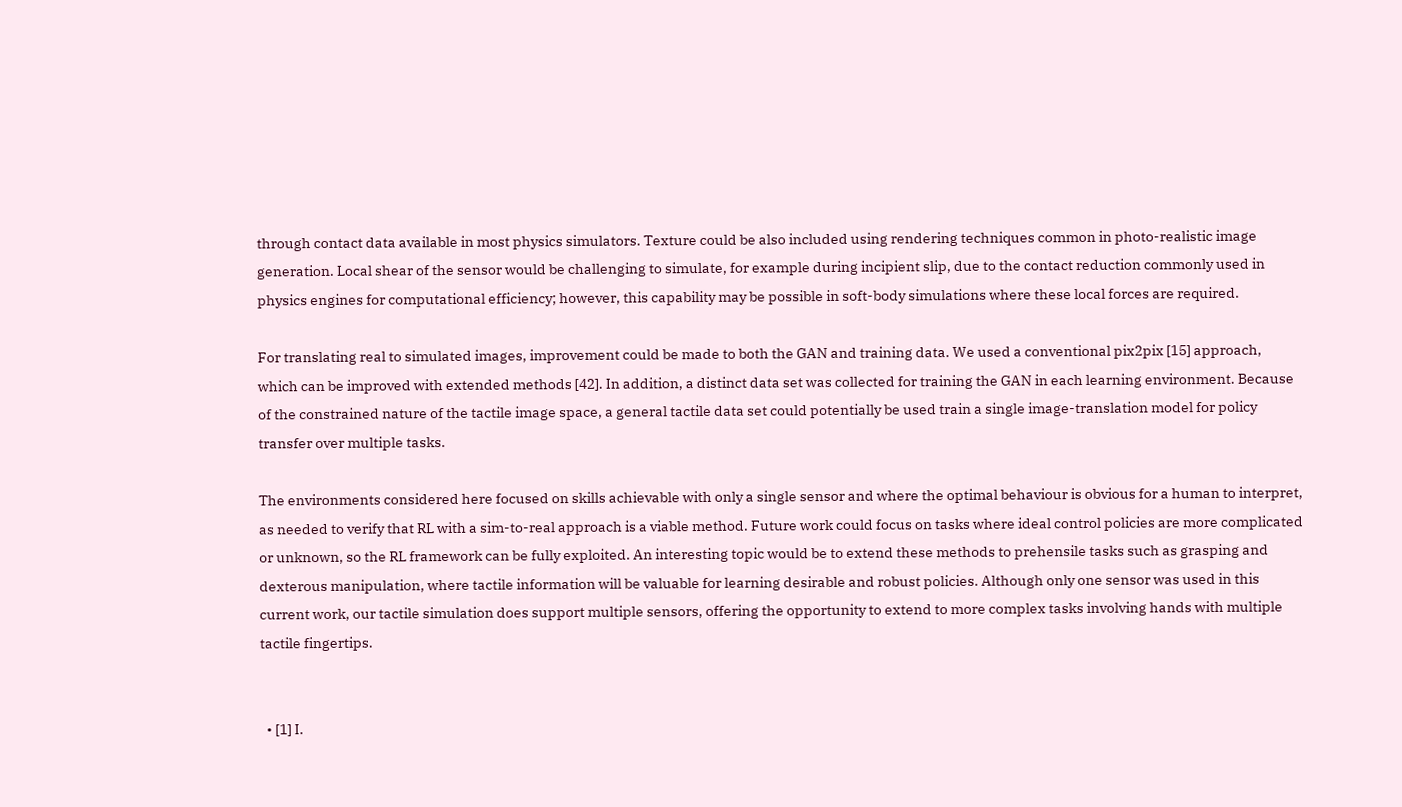through contact data available in most physics simulators. Texture could be also included using rendering techniques common in photo-realistic image generation. Local shear of the sensor would be challenging to simulate, for example during incipient slip, due to the contact reduction commonly used in physics engines for computational efficiency; however, this capability may be possible in soft-body simulations where these local forces are required.

For translating real to simulated images, improvement could be made to both the GAN and training data. We used a conventional pix2pix [15] approach, which can be improved with extended methods [42]. In addition, a distinct data set was collected for training the GAN in each learning environment. Because of the constrained nature of the tactile image space, a general tactile data set could potentially be used train a single image-translation model for policy transfer over multiple tasks.

The environments considered here focused on skills achievable with only a single sensor and where the optimal behaviour is obvious for a human to interpret, as needed to verify that RL with a sim-to-real approach is a viable method. Future work could focus on tasks where ideal control policies are more complicated or unknown, so the RL framework can be fully exploited. An interesting topic would be to extend these methods to prehensile tasks such as grasping and dexterous manipulation, where tactile information will be valuable for learning desirable and robust policies. Although only one sensor was used in this current work, our tactile simulation does support multiple sensors, offering the opportunity to extend to more complex tasks involving hands with multiple tactile fingertips.


  • [1] I.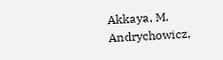Akkaya, M. Andrychowicz,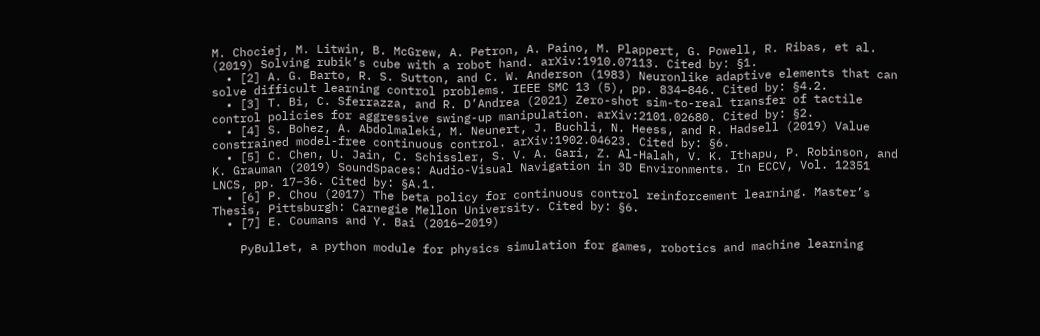M. Chociej, M. Litwin, B. McGrew, A. Petron, A. Paino, M. Plappert, G. Powell, R. Ribas, et al. (2019) Solving rubik’s cube with a robot hand. arXiv:1910.07113. Cited by: §1.
  • [2] A. G. Barto, R. S. Sutton, and C. W. Anderson (1983) Neuronlike adaptive elements that can solve difficult learning control problems. IEEE SMC 13 (5), pp. 834–846. Cited by: §4.2.
  • [3] T. Bi, C. Sferrazza, and R. D’Andrea (2021) Zero-shot sim-to-real transfer of tactile control policies for aggressive swing-up manipulation. arXiv:2101.02680. Cited by: §2.
  • [4] S. Bohez, A. Abdolmaleki, M. Neunert, J. Buchli, N. Heess, and R. Hadsell (2019) Value constrained model-free continuous control. arXiv:1902.04623. Cited by: §6.
  • [5] C. Chen, U. Jain, C. Schissler, S. V. A. Gari, Z. Al-Halah, V. K. Ithapu, P. Robinson, and K. Grauman (2019) SoundSpaces: Audio-Visual Navigation in 3D Environments. In ECCV, Vol. 12351 LNCS, pp. 17–36. Cited by: §A.1.
  • [6] P. Chou (2017) The beta policy for continuous control reinforcement learning. Master’s Thesis, Pittsburgh: Carnegie Mellon University. Cited by: §6.
  • [7] E. Coumans and Y. Bai (2016–2019)

    PyBullet, a python module for physics simulation for games, robotics and machine learning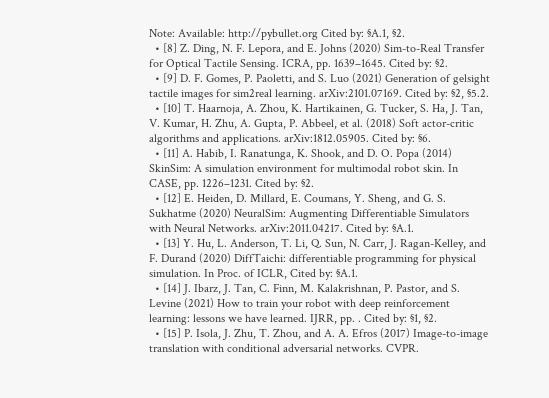Note: Available: http://pybullet.org Cited by: §A.1, §2.
  • [8] Z. Ding, N. F. Lepora, and E. Johns (2020) Sim-to-Real Transfer for Optical Tactile Sensing. ICRA, pp. 1639–1645. Cited by: §2.
  • [9] D. F. Gomes, P. Paoletti, and S. Luo (2021) Generation of gelsight tactile images for sim2real learning. arXiv:2101.07169. Cited by: §2, §5.2.
  • [10] T. Haarnoja, A. Zhou, K. Hartikainen, G. Tucker, S. Ha, J. Tan, V. Kumar, H. Zhu, A. Gupta, P. Abbeel, et al. (2018) Soft actor-critic algorithms and applications. arXiv:1812.05905. Cited by: §6.
  • [11] A. Habib, I. Ranatunga, K. Shook, and D. O. Popa (2014) SkinSim: A simulation environment for multimodal robot skin. In CASE, pp. 1226–1231. Cited by: §2.
  • [12] E. Heiden, D. Millard, E. Coumans, Y. Sheng, and G. S. Sukhatme (2020) NeuralSim: Augmenting Differentiable Simulators with Neural Networks. arXiv:2011.04217. Cited by: §A.1.
  • [13] Y. Hu, L. Anderson, T. Li, Q. Sun, N. Carr, J. Ragan-Kelley, and F. Durand (2020) DiffTaichi: differentiable programming for physical simulation. In Proc. of ICLR, Cited by: §A.1.
  • [14] J. Ibarz, J. Tan, C. Finn, M. Kalakrishnan, P. Pastor, and S. Levine (2021) How to train your robot with deep reinforcement learning: lessons we have learned. IJRR, pp. . Cited by: §1, §2.
  • [15] P. Isola, J. Zhu, T. Zhou, and A. A. Efros (2017) Image-to-image translation with conditional adversarial networks. CVPR.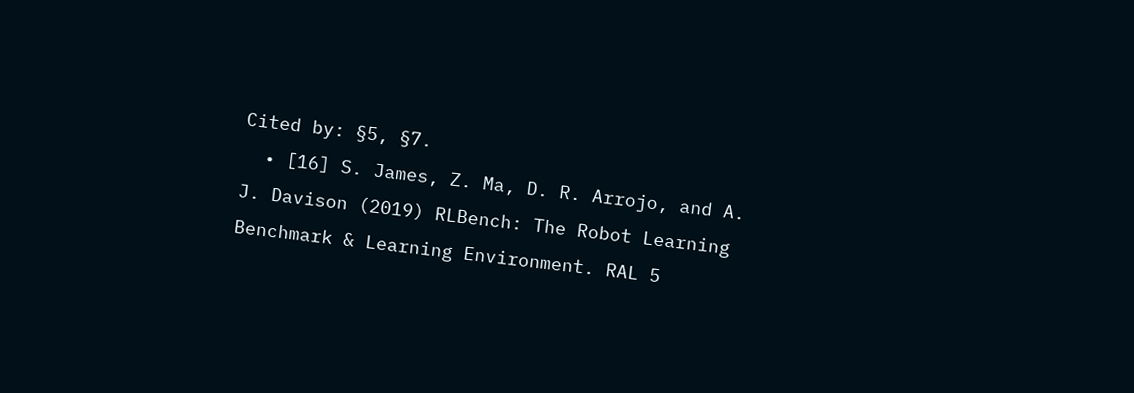Cited by: §5, §7.
  • [16] S. James, Z. Ma, D. R. Arrojo, and A. J. Davison (2019) RLBench: The Robot Learning Benchmark & Learning Environment. RAL 5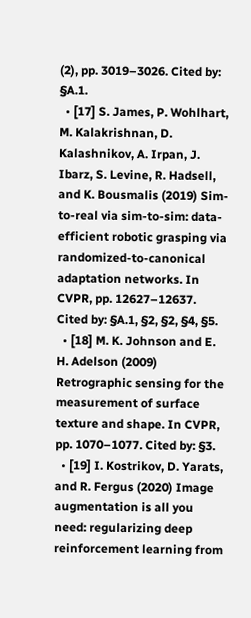(2), pp. 3019–3026. Cited by: §A.1.
  • [17] S. James, P. Wohlhart, M. Kalakrishnan, D. Kalashnikov, A. Irpan, J. Ibarz, S. Levine, R. Hadsell, and K. Bousmalis (2019) Sim-to-real via sim-to-sim: data-efficient robotic grasping via randomized-to-canonical adaptation networks. In CVPR, pp. 12627–12637. Cited by: §A.1, §2, §2, §4, §5.
  • [18] M. K. Johnson and E. H. Adelson (2009) Retrographic sensing for the measurement of surface texture and shape. In CVPR, pp. 1070–1077. Cited by: §3.
  • [19] I. Kostrikov, D. Yarats, and R. Fergus (2020) Image augmentation is all you need: regularizing deep reinforcement learning from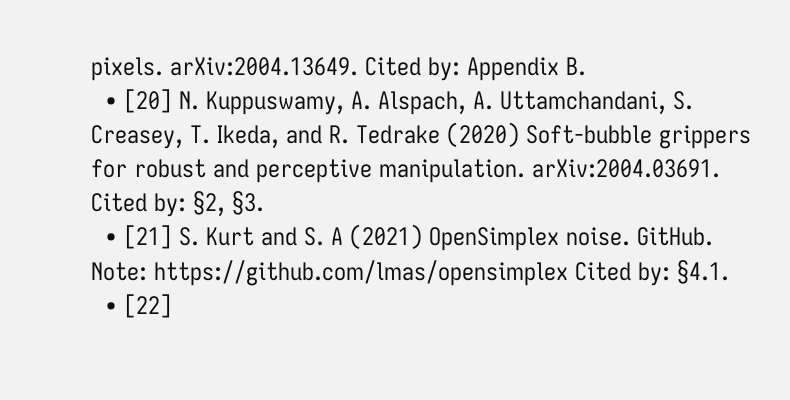pixels. arXiv:2004.13649. Cited by: Appendix B.
  • [20] N. Kuppuswamy, A. Alspach, A. Uttamchandani, S. Creasey, T. Ikeda, and R. Tedrake (2020) Soft-bubble grippers for robust and perceptive manipulation. arXiv:2004.03691. Cited by: §2, §3.
  • [21] S. Kurt and S. A (2021) OpenSimplex noise. GitHub. Note: https://github.com/lmas/opensimplex Cited by: §4.1.
  • [22]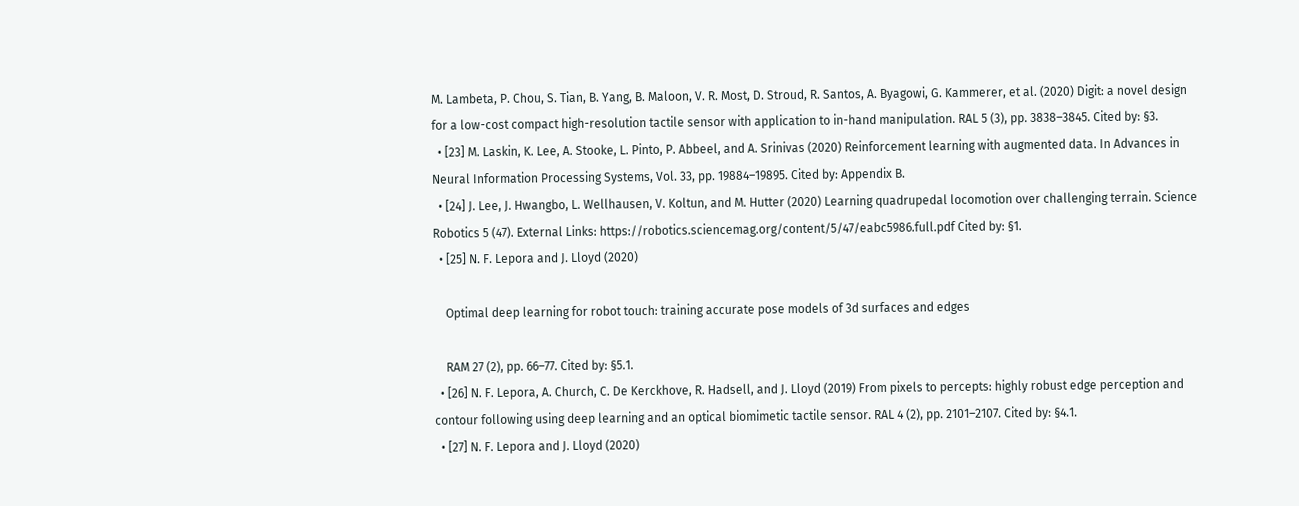M. Lambeta, P. Chou, S. Tian, B. Yang, B. Maloon, V. R. Most, D. Stroud, R. Santos, A. Byagowi, G. Kammerer, et al. (2020) Digit: a novel design for a low-cost compact high-resolution tactile sensor with application to in-hand manipulation. RAL 5 (3), pp. 3838–3845. Cited by: §3.
  • [23] M. Laskin, K. Lee, A. Stooke, L. Pinto, P. Abbeel, and A. Srinivas (2020) Reinforcement learning with augmented data. In Advances in Neural Information Processing Systems, Vol. 33, pp. 19884–19895. Cited by: Appendix B.
  • [24] J. Lee, J. Hwangbo, L. Wellhausen, V. Koltun, and M. Hutter (2020) Learning quadrupedal locomotion over challenging terrain. Science Robotics 5 (47). External Links: https://robotics.sciencemag.org/content/5/47/eabc5986.full.pdf Cited by: §1.
  • [25] N. F. Lepora and J. Lloyd (2020)

    Optimal deep learning for robot touch: training accurate pose models of 3d surfaces and edges

    RAM 27 (2), pp. 66–77. Cited by: §5.1.
  • [26] N. F. Lepora, A. Church, C. De Kerckhove, R. Hadsell, and J. Lloyd (2019) From pixels to percepts: highly robust edge perception and contour following using deep learning and an optical biomimetic tactile sensor. RAL 4 (2), pp. 2101–2107. Cited by: §4.1.
  • [27] N. F. Lepora and J. Lloyd (2020)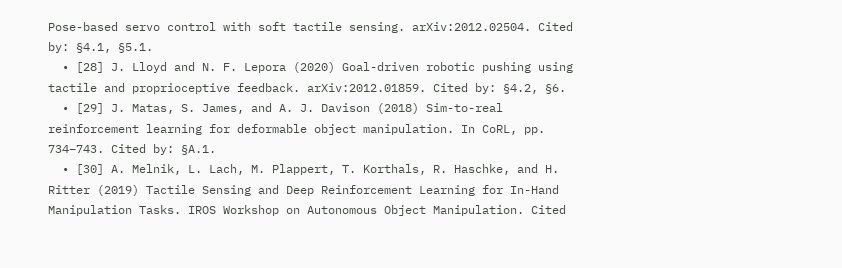Pose-based servo control with soft tactile sensing. arXiv:2012.02504. Cited by: §4.1, §5.1.
  • [28] J. Lloyd and N. F. Lepora (2020) Goal-driven robotic pushing using tactile and proprioceptive feedback. arXiv:2012.01859. Cited by: §4.2, §6.
  • [29] J. Matas, S. James, and A. J. Davison (2018) Sim-to-real reinforcement learning for deformable object manipulation. In CoRL, pp. 734–743. Cited by: §A.1.
  • [30] A. Melnik, L. Lach, M. Plappert, T. Korthals, R. Haschke, and H. Ritter (2019) Tactile Sensing and Deep Reinforcement Learning for In-Hand Manipulation Tasks. IROS Workshop on Autonomous Object Manipulation. Cited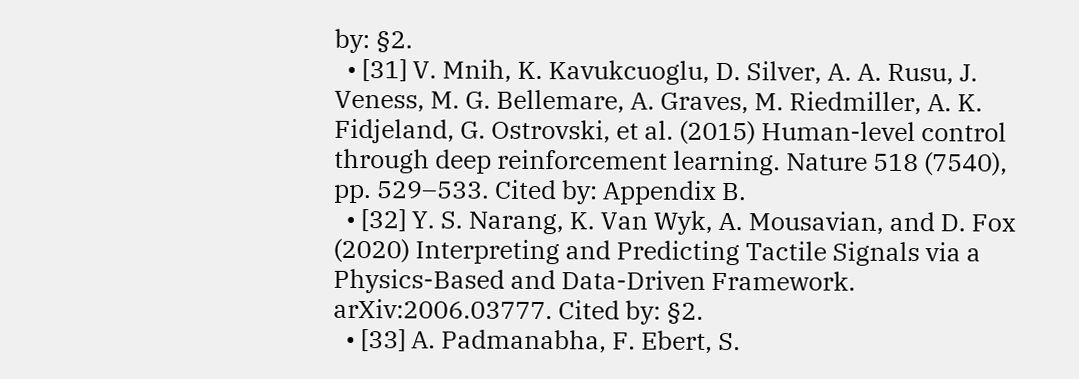by: §2.
  • [31] V. Mnih, K. Kavukcuoglu, D. Silver, A. A. Rusu, J. Veness, M. G. Bellemare, A. Graves, M. Riedmiller, A. K. Fidjeland, G. Ostrovski, et al. (2015) Human-level control through deep reinforcement learning. Nature 518 (7540), pp. 529–533. Cited by: Appendix B.
  • [32] Y. S. Narang, K. Van Wyk, A. Mousavian, and D. Fox (2020) Interpreting and Predicting Tactile Signals via a Physics-Based and Data-Driven Framework. arXiv:2006.03777. Cited by: §2.
  • [33] A. Padmanabha, F. Ebert, S.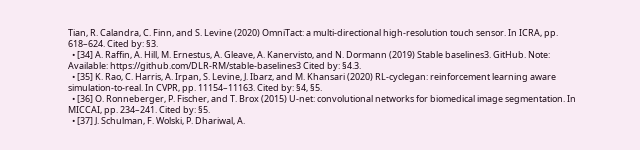Tian, R. Calandra, C. Finn, and S. Levine (2020) OmniTact: a multi-directional high-resolution touch sensor. In ICRA, pp. 618–624. Cited by: §3.
  • [34] A. Raffin, A. Hill, M. Ernestus, A. Gleave, A. Kanervisto, and N. Dormann (2019) Stable baselines3. GitHub. Note: Available: https://github.com/DLR-RM/stable-baselines3 Cited by: §4.3.
  • [35] K. Rao, C. Harris, A. Irpan, S. Levine, J. Ibarz, and M. Khansari (2020) RL-cyclegan: reinforcement learning aware simulation-to-real. In CVPR, pp. 11154–11163. Cited by: §4, §5.
  • [36] O. Ronneberger, P. Fischer, and T. Brox (2015) U-net: convolutional networks for biomedical image segmentation. In MICCAI, pp. 234–241. Cited by: §5.
  • [37] J. Schulman, F. Wolski, P. Dhariwal, A.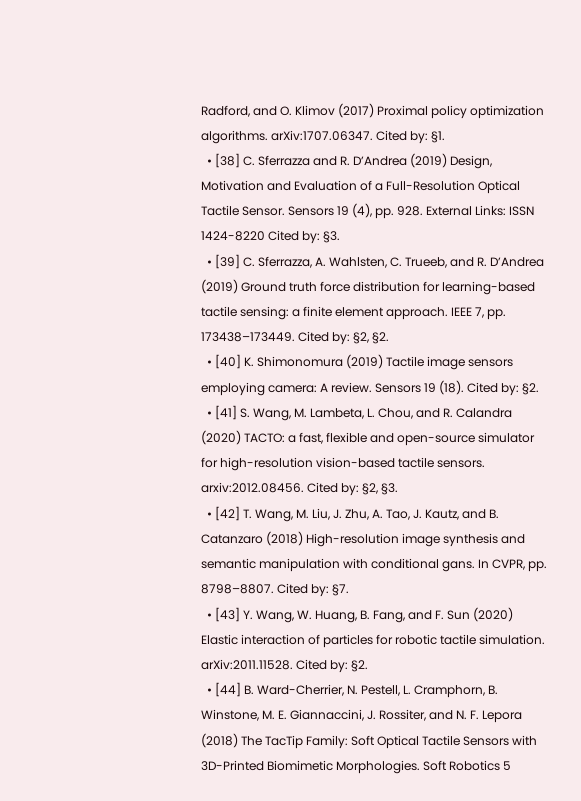Radford, and O. Klimov (2017) Proximal policy optimization algorithms. arXiv:1707.06347. Cited by: §1.
  • [38] C. Sferrazza and R. D’Andrea (2019) Design, Motivation and Evaluation of a Full-Resolution Optical Tactile Sensor. Sensors 19 (4), pp. 928. External Links: ISSN 1424-8220 Cited by: §3.
  • [39] C. Sferrazza, A. Wahlsten, C. Trueeb, and R. D’Andrea (2019) Ground truth force distribution for learning-based tactile sensing: a finite element approach. IEEE 7, pp. 173438–173449. Cited by: §2, §2.
  • [40] K. Shimonomura (2019) Tactile image sensors employing camera: A review. Sensors 19 (18). Cited by: §2.
  • [41] S. Wang, M. Lambeta, L. Chou, and R. Calandra (2020) TACTO: a fast, flexible and open-source simulator for high-resolution vision-based tactile sensors. arxiv:2012.08456. Cited by: §2, §3.
  • [42] T. Wang, M. Liu, J. Zhu, A. Tao, J. Kautz, and B. Catanzaro (2018) High-resolution image synthesis and semantic manipulation with conditional gans. In CVPR, pp. 8798–8807. Cited by: §7.
  • [43] Y. Wang, W. Huang, B. Fang, and F. Sun (2020) Elastic interaction of particles for robotic tactile simulation. arXiv:2011.11528. Cited by: §2.
  • [44] B. Ward-Cherrier, N. Pestell, L. Cramphorn, B. Winstone, M. E. Giannaccini, J. Rossiter, and N. F. Lepora (2018) The TacTip Family: Soft Optical Tactile Sensors with 3D-Printed Biomimetic Morphologies. Soft Robotics 5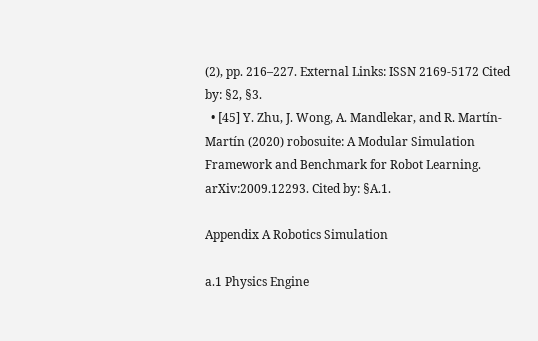(2), pp. 216–227. External Links: ISSN 2169-5172 Cited by: §2, §3.
  • [45] Y. Zhu, J. Wong, A. Mandlekar, and R. Martín-Martín (2020) robosuite: A Modular Simulation Framework and Benchmark for Robot Learning. arXiv:2009.12293. Cited by: §A.1.

Appendix A Robotics Simulation

a.1 Physics Engine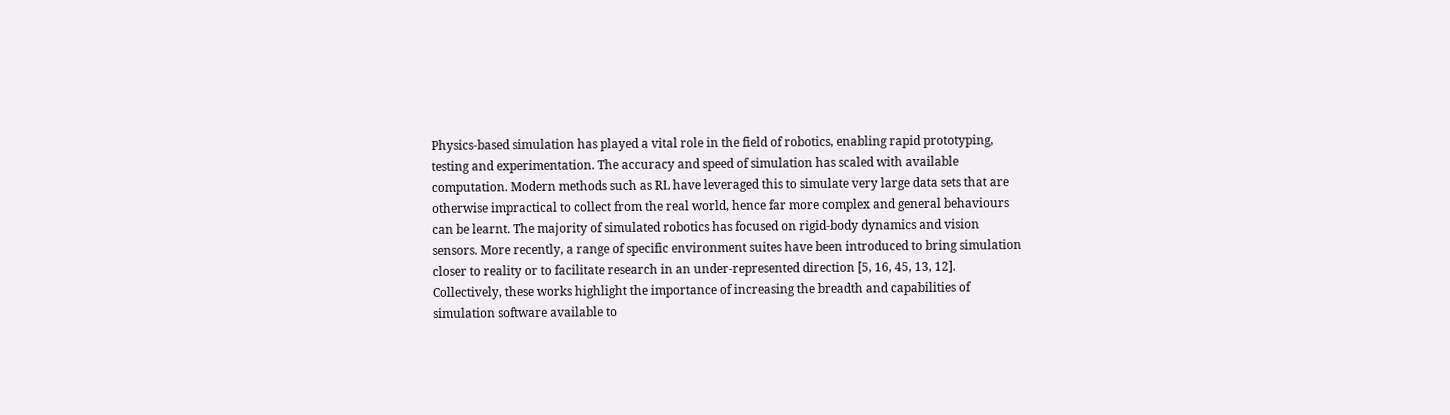Physics-based simulation has played a vital role in the field of robotics, enabling rapid prototyping, testing and experimentation. The accuracy and speed of simulation has scaled with available computation. Modern methods such as RL have leveraged this to simulate very large data sets that are otherwise impractical to collect from the real world, hence far more complex and general behaviours can be learnt. The majority of simulated robotics has focused on rigid-body dynamics and vision sensors. More recently, a range of specific environment suites have been introduced to bring simulation closer to reality or to facilitate research in an under-represented direction [5, 16, 45, 13, 12]. Collectively, these works highlight the importance of increasing the breadth and capabilities of simulation software available to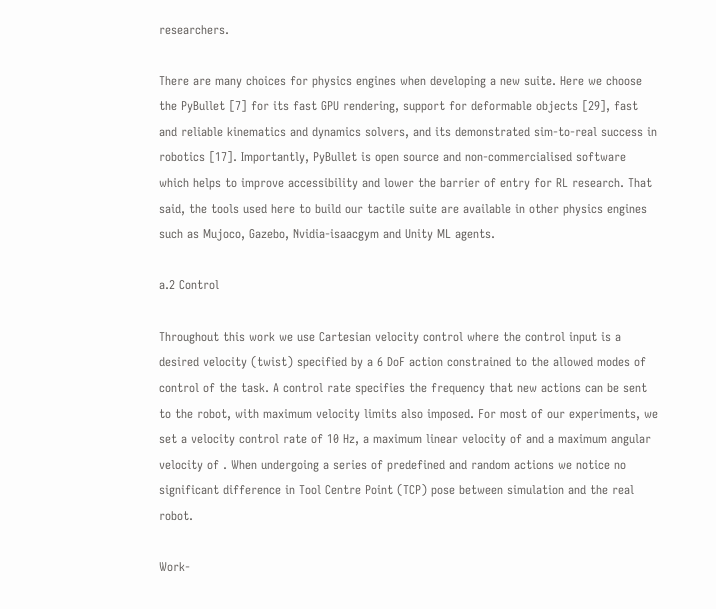researchers.

There are many choices for physics engines when developing a new suite. Here we choose the PyBullet [7] for its fast GPU rendering, support for deformable objects [29], fast and reliable kinematics and dynamics solvers, and its demonstrated sim-to-real success in robotics [17]. Importantly, PyBullet is open source and non-commercialised software which helps to improve accessibility and lower the barrier of entry for RL research. That said, the tools used here to build our tactile suite are available in other physics engines such as Mujoco, Gazebo, Nvidia-isaacgym and Unity ML agents.

a.2 Control

Throughout this work we use Cartesian velocity control where the control input is a desired velocity (twist) specified by a 6 DoF action constrained to the allowed modes of control of the task. A control rate specifies the frequency that new actions can be sent to the robot, with maximum velocity limits also imposed. For most of our experiments, we set a velocity control rate of 10 Hz, a maximum linear velocity of and a maximum angular velocity of . When undergoing a series of predefined and random actions we notice no significant difference in Tool Centre Point (TCP) pose between simulation and the real robot.

Work-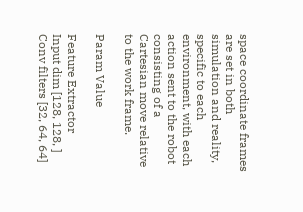space coordinate frames are set in both simulation and reality, specific to each environment, with each action sent to the robot consisting of a Cartesian move relative to the work frame.

Param Value

Feature Extractor
Input dim [128, 128, ]
Conv filters [32, 64, 64]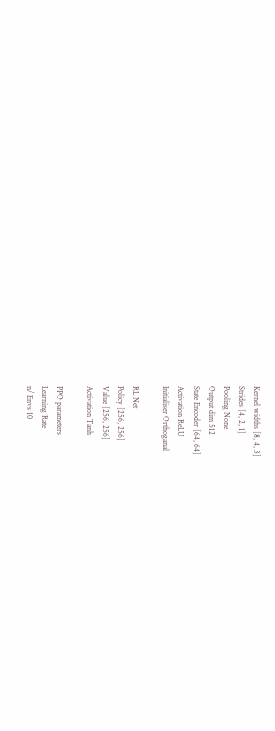Kernel widths [8, 4, 3]
Strides [4, 2, 1]
Pooling None
Output dim 512
State Encoder [64, 64]
Activation ReLU
Initialiser Orthoganal

RL Net
Policy [256, 256]
Value [256, 256]
Activation Tanh

PPO parameters
Learning Rate
n/ Envs 10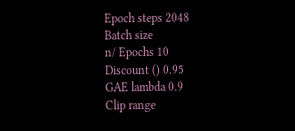Epoch steps 2048
Batch size
n/ Epochs 10
Discount () 0.95
GAE lambda 0.9
Clip range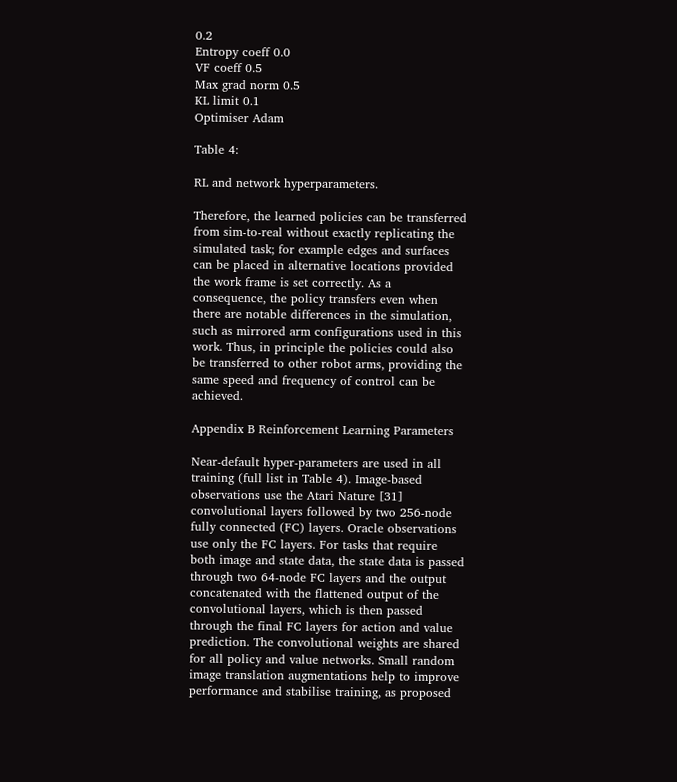0.2
Entropy coeff 0.0
VF coeff 0.5
Max grad norm 0.5
KL limit 0.1
Optimiser Adam

Table 4:

RL and network hyperparameters.

Therefore, the learned policies can be transferred from sim-to-real without exactly replicating the simulated task; for example edges and surfaces can be placed in alternative locations provided the work frame is set correctly. As a consequence, the policy transfers even when there are notable differences in the simulation, such as mirrored arm configurations used in this work. Thus, in principle the policies could also be transferred to other robot arms, providing the same speed and frequency of control can be achieved.

Appendix B Reinforcement Learning Parameters

Near-default hyper-parameters are used in all training (full list in Table 4). Image-based observations use the Atari Nature [31] convolutional layers followed by two 256-node fully connected (FC) layers. Oracle observations use only the FC layers. For tasks that require both image and state data, the state data is passed through two 64-node FC layers and the output concatenated with the flattened output of the convolutional layers, which is then passed through the final FC layers for action and value prediction. The convolutional weights are shared for all policy and value networks. Small random image translation augmentations help to improve performance and stabilise training, as proposed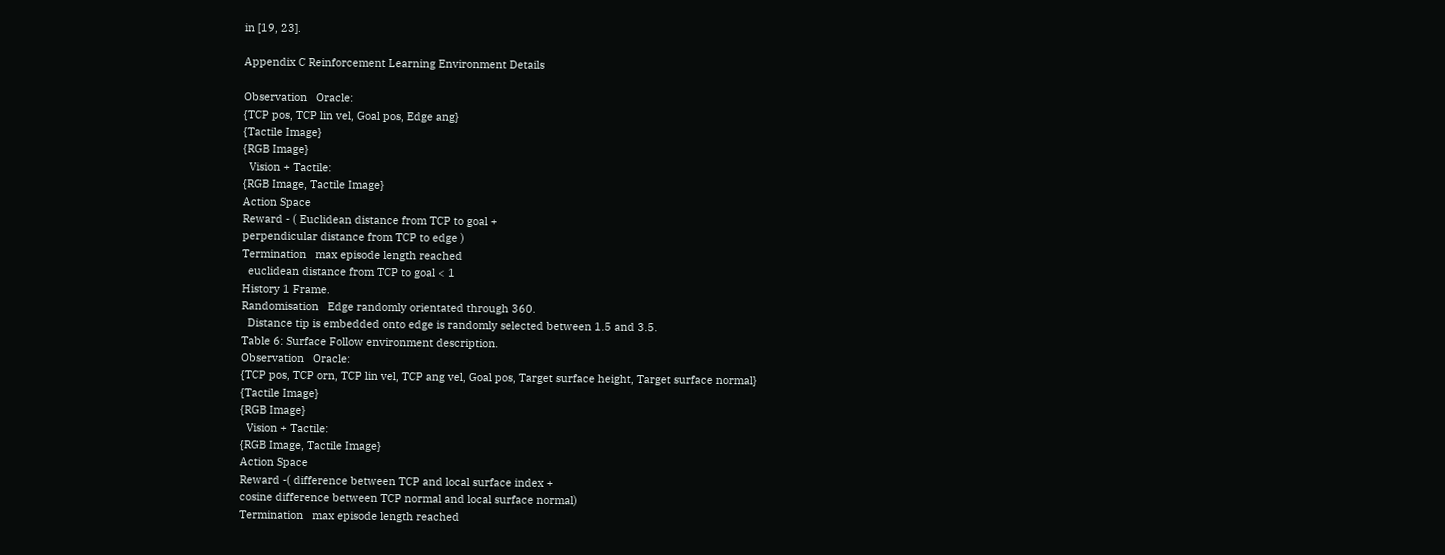in [19, 23].

Appendix C Reinforcement Learning Environment Details

Observation   Oracle:
{TCP pos, TCP lin vel, Goal pos, Edge ang}
{Tactile Image}
{RGB Image}
  Vision + Tactile:
{RGB Image, Tactile Image}
Action Space
Reward - ( Euclidean distance from TCP to goal +
perpendicular distance from TCP to edge )
Termination   max episode length reached
  euclidean distance from TCP to goal < 1
History 1 Frame.
Randomisation   Edge randomly orientated through 360.
  Distance tip is embedded onto edge is randomly selected between 1.5 and 3.5.
Table 6: Surface Follow environment description.
Observation   Oracle:
{TCP pos, TCP orn, TCP lin vel, TCP ang vel, Goal pos, Target surface height, Target surface normal}
{Tactile Image}
{RGB Image}
  Vision + Tactile:
{RGB Image, Tactile Image}
Action Space
Reward -( difference between TCP and local surface index +
cosine difference between TCP normal and local surface normal)
Termination   max episode length reached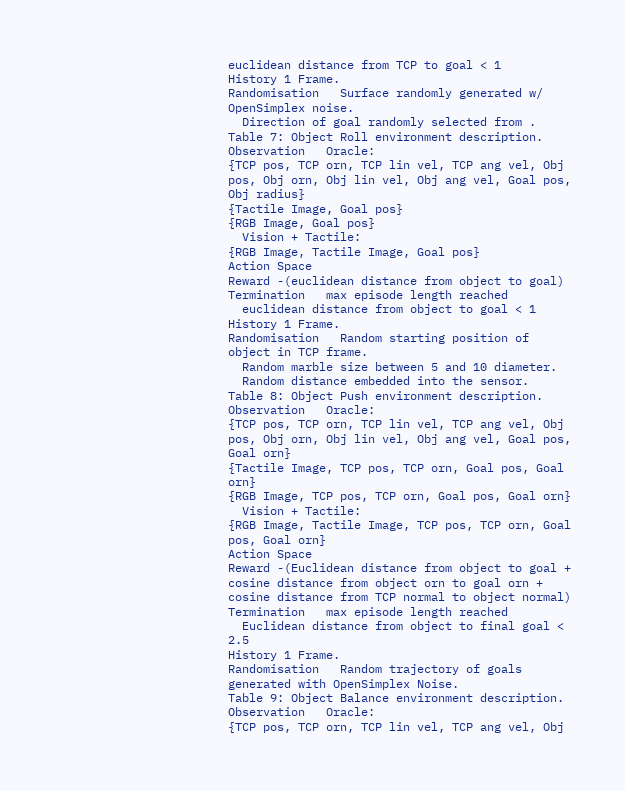euclidean distance from TCP to goal < 1
History 1 Frame.
Randomisation   Surface randomly generated w/ OpenSimplex noise.
  Direction of goal randomly selected from .
Table 7: Object Roll environment description.
Observation   Oracle:
{TCP pos, TCP orn, TCP lin vel, TCP ang vel, Obj pos, Obj orn, Obj lin vel, Obj ang vel, Goal pos, Obj radius}
{Tactile Image, Goal pos}
{RGB Image, Goal pos}
  Vision + Tactile:
{RGB Image, Tactile Image, Goal pos}
Action Space
Reward -(euclidean distance from object to goal)
Termination   max episode length reached
  euclidean distance from object to goal < 1
History 1 Frame.
Randomisation   Random starting position of object in TCP frame.
  Random marble size between 5 and 10 diameter.
  Random distance embedded into the sensor.
Table 8: Object Push environment description.
Observation   Oracle:
{TCP pos, TCP orn, TCP lin vel, TCP ang vel, Obj pos, Obj orn, Obj lin vel, Obj ang vel, Goal pos, Goal orn}
{Tactile Image, TCP pos, TCP orn, Goal pos, Goal orn}
{RGB Image, TCP pos, TCP orn, Goal pos, Goal orn}
  Vision + Tactile:
{RGB Image, Tactile Image, TCP pos, TCP orn, Goal pos, Goal orn}
Action Space
Reward -(Euclidean distance from object to goal +
cosine distance from object orn to goal orn +
cosine distance from TCP normal to object normal)
Termination   max episode length reached
  Euclidean distance from object to final goal < 2.5
History 1 Frame.
Randomisation   Random trajectory of goals generated with OpenSimplex Noise.
Table 9: Object Balance environment description.
Observation   Oracle:
{TCP pos, TCP orn, TCP lin vel, TCP ang vel, Obj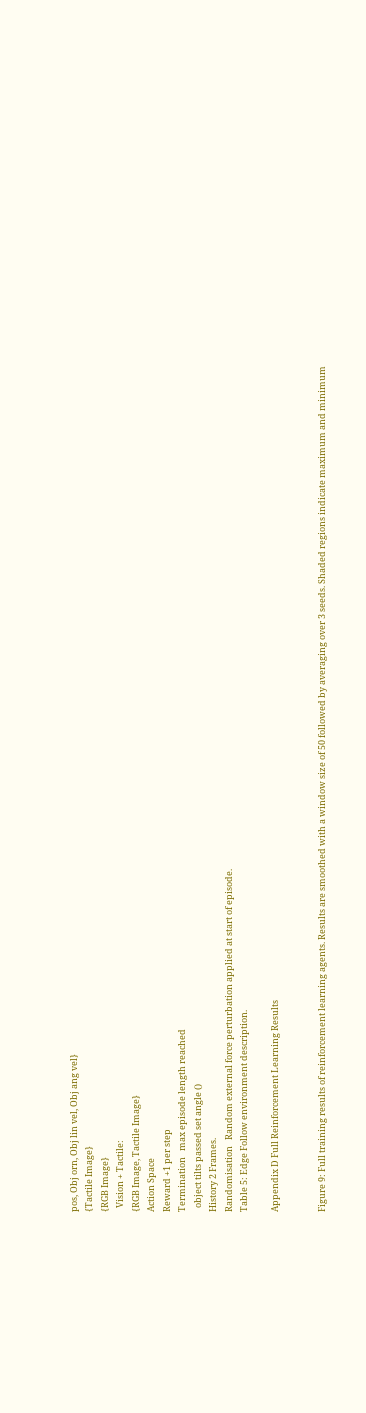pos, Obj orn, Obj lin vel, Obj ang vel}
{Tactile Image}
{RGB Image}
  Vision + Tactile:
{RGB Image, Tactile Image}
Action Space
Reward +1 per step
Termination   max episode length reached
  object tilts passed set angle ()
History 2 Frames.
Randomisation   Random external force perturbation applied at start of episode.
Table 5: Edge Follow environment description.

Appendix D Full Reinforcement Learning Results


Figure 9: Full training results of reinforcement learning agents. Results are smoothed with a window size of 50 followed by averaging over 3 seeds. Shaded regions indicate maximum and minimum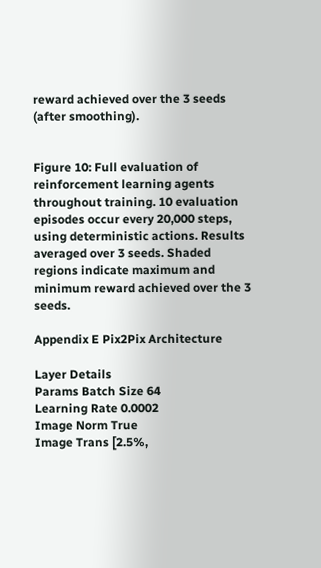reward achieved over the 3 seeds (after smoothing).


Figure 10: Full evaluation of reinforcement learning agents throughout training. 10 evaluation episodes occur every 20,000 steps, using deterministic actions. Results averaged over 3 seeds. Shaded regions indicate maximum and minimum reward achieved over the 3 seeds.

Appendix E Pix2Pix Architecture

Layer Details
Params Batch Size 64
Learning Rate 0.0002
Image Norm True
Image Trans [2.5%,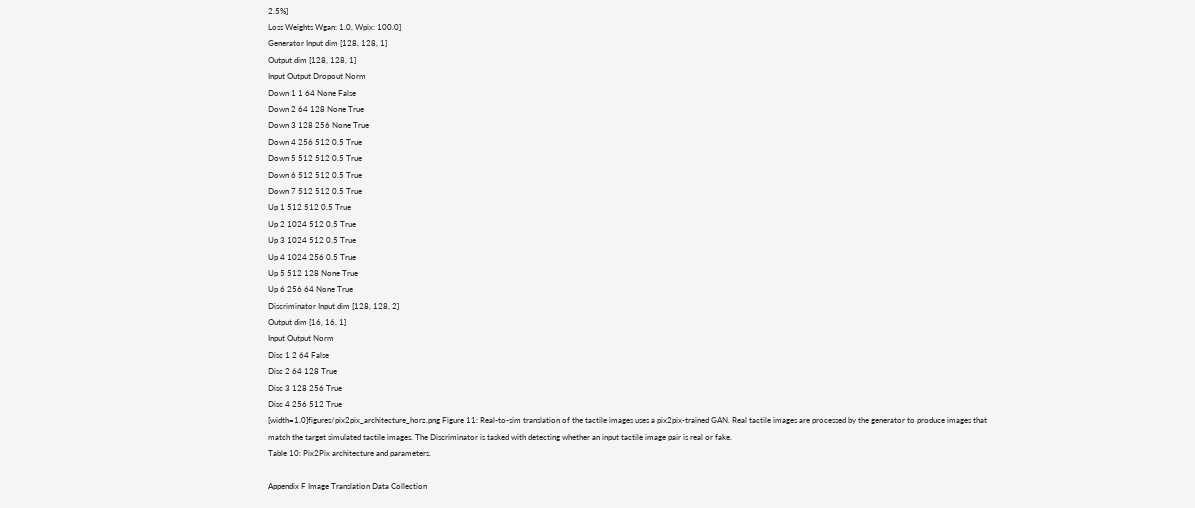2.5%]
Loss Weights Wgan: 1.0, Wpix: 100.0]
Generator Input dim [128, 128, 1]
Output dim [128, 128, 1]
Input Output Dropout Norm
Down 1 1 64 None False
Down 2 64 128 None True
Down 3 128 256 None True
Down 4 256 512 0.5 True
Down 5 512 512 0.5 True
Down 6 512 512 0.5 True
Down 7 512 512 0.5 True
Up 1 512 512 0.5 True
Up 2 1024 512 0.5 True
Up 3 1024 512 0.5 True
Up 4 1024 256 0.5 True
Up 5 512 128 None True
Up 6 256 64 None True
Discriminator Input dim [128, 128, 2]
Output dim [16, 16, 1]
Input Output Norm
Disc 1 2 64 False
Disc 2 64 128 True
Disc 3 128 256 True
Disc 4 256 512 True
[width=1.0]figures/pix2pix_architecture_horz.png Figure 11: Real-to-sim translation of the tactile images uses a pix2pix-trained GAN. Real tactile images are processed by the generator to produce images that match the target simulated tactile images. The Discriminator is tasked with detecting whether an input tactile image pair is real or fake.
Table 10: Pix2Pix architecture and parameters.

Appendix F Image Translation Data Collection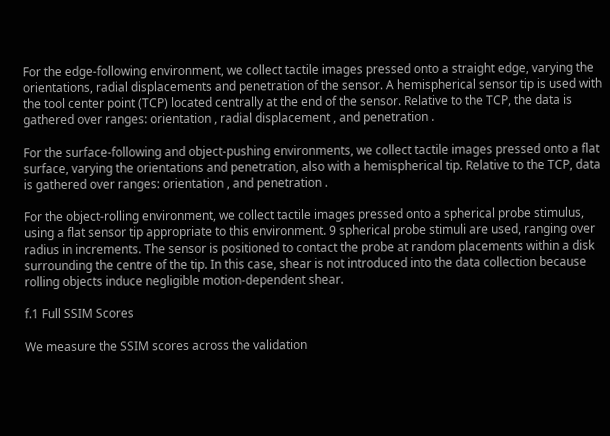For the edge-following environment, we collect tactile images pressed onto a straight edge, varying the orientations, radial displacements and penetration of the sensor. A hemispherical sensor tip is used with the tool center point (TCP) located centrally at the end of the sensor. Relative to the TCP, the data is gathered over ranges: orientation , radial displacement , and penetration .

For the surface-following and object-pushing environments, we collect tactile images pressed onto a flat surface, varying the orientations and penetration, also with a hemispherical tip. Relative to the TCP, data is gathered over ranges: orientation , and penetration .

For the object-rolling environment, we collect tactile images pressed onto a spherical probe stimulus, using a flat sensor tip appropriate to this environment. 9 spherical probe stimuli are used, ranging over radius in increments. The sensor is positioned to contact the probe at random placements within a disk surrounding the centre of the tip. In this case, shear is not introduced into the data collection because rolling objects induce negligible motion-dependent shear.

f.1 Full SSIM Scores

We measure the SSIM scores across the validation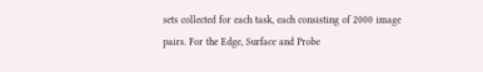sets collected for each task, each consisting of 2000 image pairs. For the Edge, Surface and Probe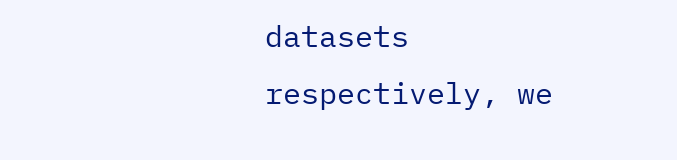datasets respectively, we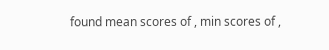found mean scores of , min scores of ,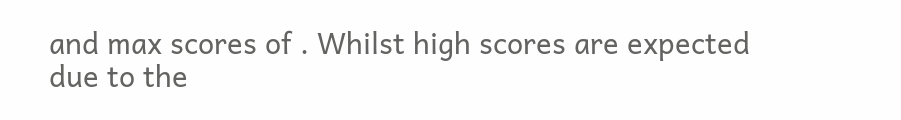and max scores of . Whilst high scores are expected due to the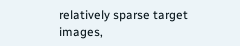relatively sparse target images,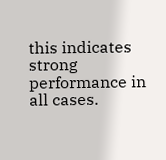this indicates strong performance in all cases.